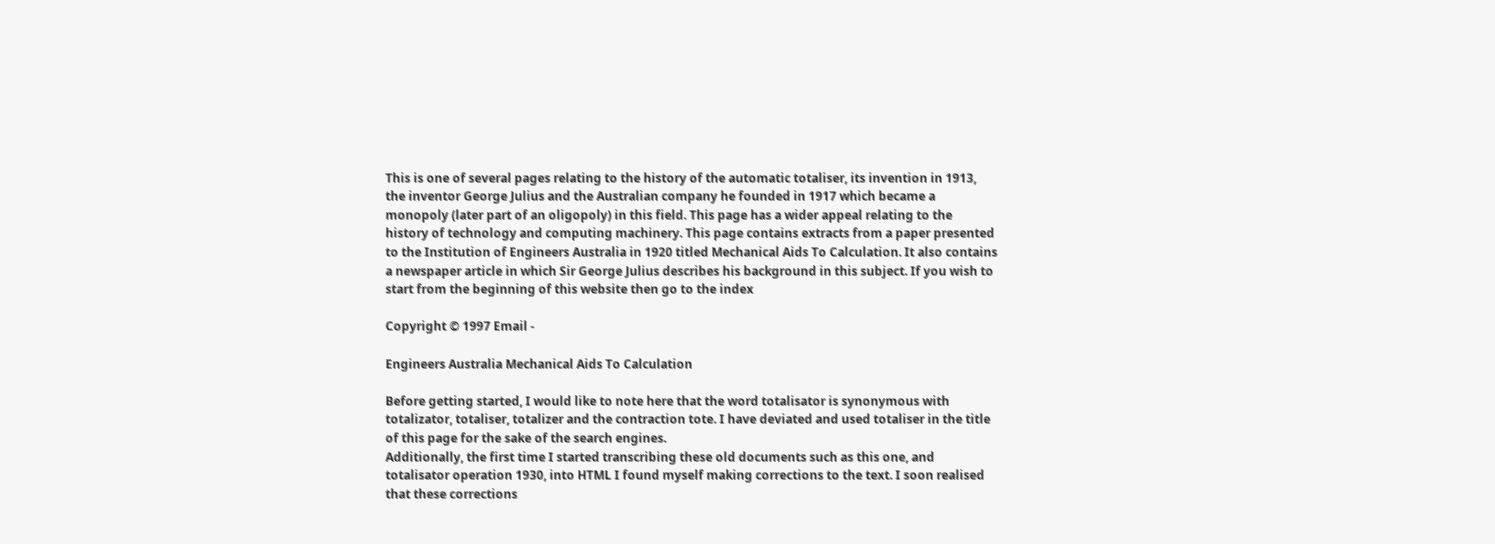This is one of several pages relating to the history of the automatic totaliser, its invention in 1913, the inventor George Julius and the Australian company he founded in 1917 which became a monopoly (later part of an oligopoly) in this field. This page has a wider appeal relating to the history of technology and computing machinery. This page contains extracts from a paper presented to the Institution of Engineers Australia in 1920 titled Mechanical Aids To Calculation. It also contains a newspaper article in which Sir George Julius describes his background in this subject. If you wish to start from the beginning of this website then go to the index

Copyright © 1997 Email -

Engineers Australia Mechanical Aids To Calculation

Before getting started, I would like to note here that the word totalisator is synonymous with totalizator, totaliser, totalizer and the contraction tote. I have deviated and used totaliser in the title of this page for the sake of the search engines.
Additionally, the first time I started transcribing these old documents such as this one, and totalisator operation 1930, into HTML I found myself making corrections to the text. I soon realised that these corrections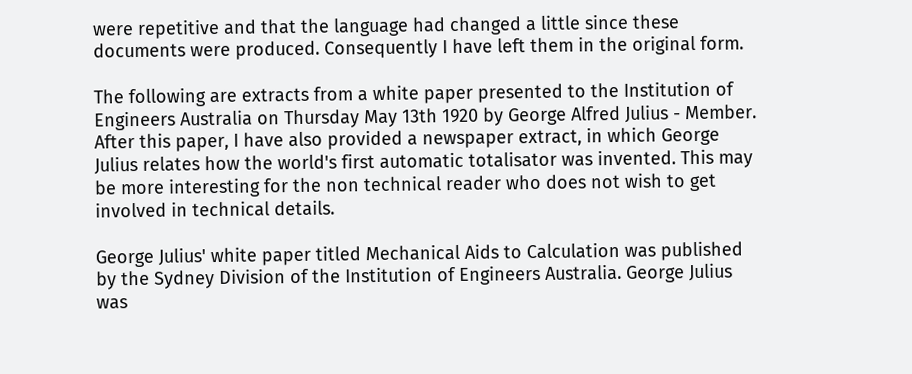were repetitive and that the language had changed a little since these documents were produced. Consequently I have left them in the original form.

The following are extracts from a white paper presented to the Institution of Engineers Australia on Thursday May 13th 1920 by George Alfred Julius - Member.
After this paper, I have also provided a newspaper extract, in which George Julius relates how the world's first automatic totalisator was invented. This may be more interesting for the non technical reader who does not wish to get involved in technical details.

George Julius' white paper titled Mechanical Aids to Calculation was published by the Sydney Division of the Institution of Engineers Australia. George Julius was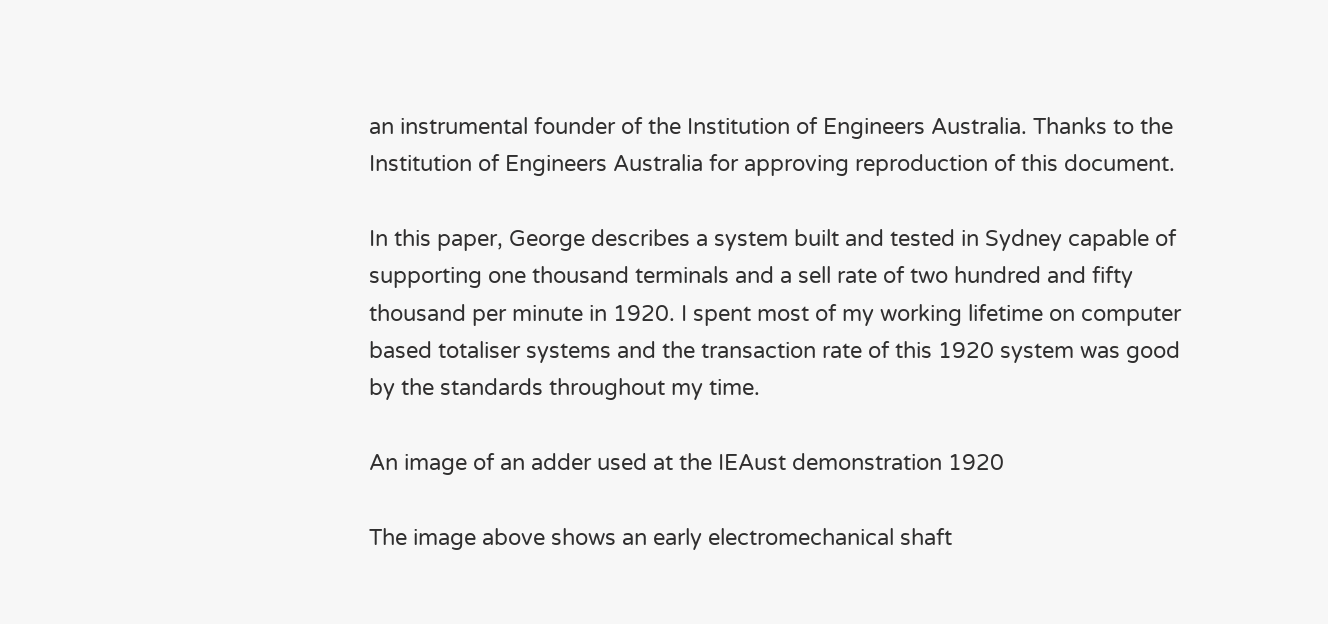an instrumental founder of the Institution of Engineers Australia. Thanks to the Institution of Engineers Australia for approving reproduction of this document.

In this paper, George describes a system built and tested in Sydney capable of supporting one thousand terminals and a sell rate of two hundred and fifty thousand per minute in 1920. I spent most of my working lifetime on computer based totaliser systems and the transaction rate of this 1920 system was good by the standards throughout my time.

An image of an adder used at the IEAust demonstration 1920

The image above shows an early electromechanical shaft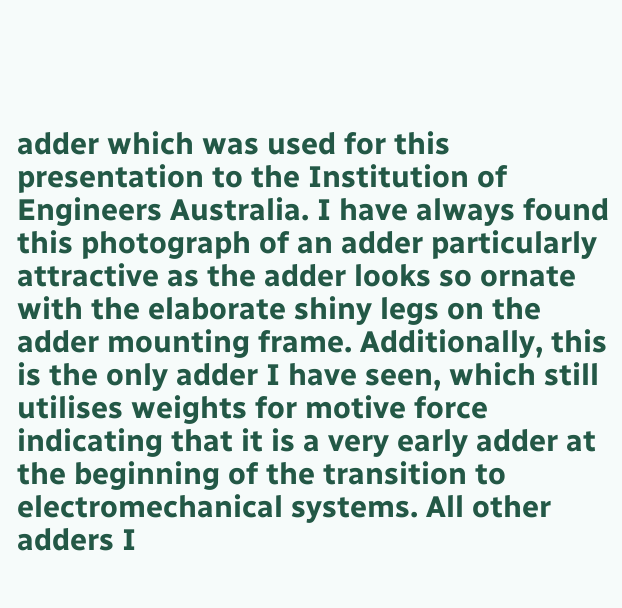adder which was used for this presentation to the Institution of Engineers Australia. I have always found this photograph of an adder particularly attractive as the adder looks so ornate with the elaborate shiny legs on the adder mounting frame. Additionally, this is the only adder I have seen, which still utilises weights for motive force indicating that it is a very early adder at the beginning of the transition to electromechanical systems. All other adders I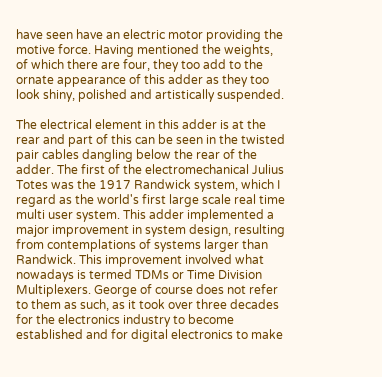have seen have an electric motor providing the motive force. Having mentioned the weights, of which there are four, they too add to the ornate appearance of this adder as they too look shiny, polished and artistically suspended.

The electrical element in this adder is at the rear and part of this can be seen in the twisted pair cables dangling below the rear of the adder. The first of the electromechanical Julius Totes was the 1917 Randwick system, which I regard as the world's first large scale real time multi user system. This adder implemented a major improvement in system design, resulting from contemplations of systems larger than Randwick. This improvement involved what nowadays is termed TDMs or Time Division Multiplexers. George of course does not refer to them as such, as it took over three decades for the electronics industry to become established and for digital electronics to make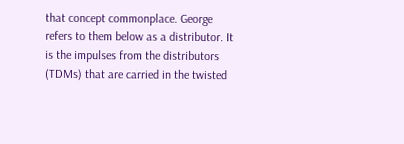that concept commonplace. George refers to them below as a distributor. It is the impulses from the distributors (TDMs) that are carried in the twisted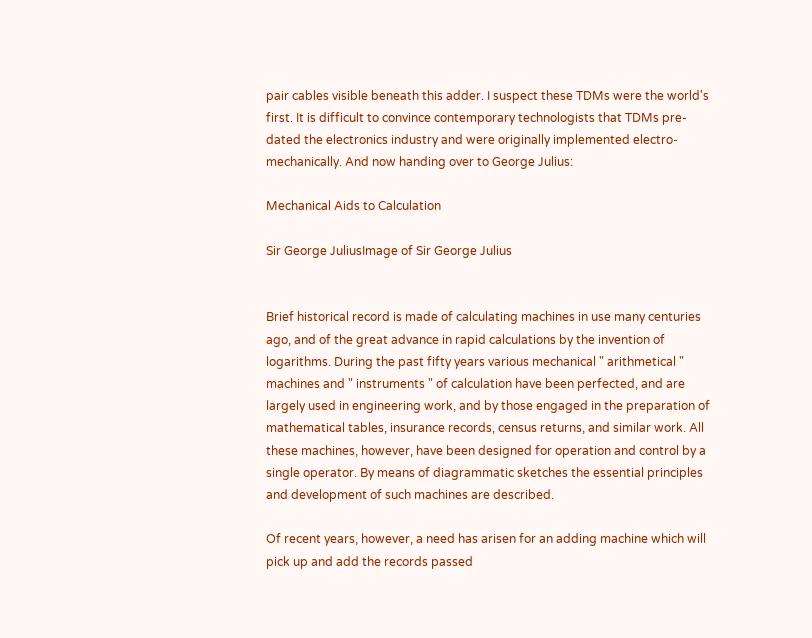pair cables visible beneath this adder. I suspect these TDMs were the world's first. It is difficult to convince contemporary technologists that TDMs pre-dated the electronics industry and were originally implemented electro-mechanically. And now handing over to George Julius:

Mechanical Aids to Calculation

Sir George JuliusImage of Sir George Julius


Brief historical record is made of calculating machines in use many centuries ago, and of the great advance in rapid calculations by the invention of logarithms. During the past fifty years various mechanical " arithmetical " machines and " instruments " of calculation have been perfected, and are largely used in engineering work, and by those engaged in the preparation of mathematical tables, insurance records, census returns, and similar work. All these machines, however, have been designed for operation and control by a single operator. By means of diagrammatic sketches the essential principles and development of such machines are described.

Of recent years, however, a need has arisen for an adding machine which will pick up and add the records passed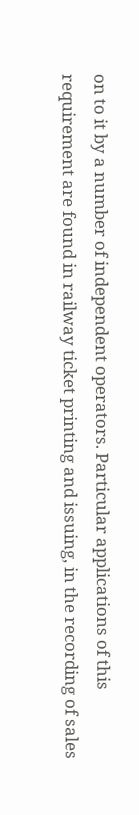on to it by a number of independent operators. Particular applications of this requirement are found in railway ticket printing and issuing, in the recording of sales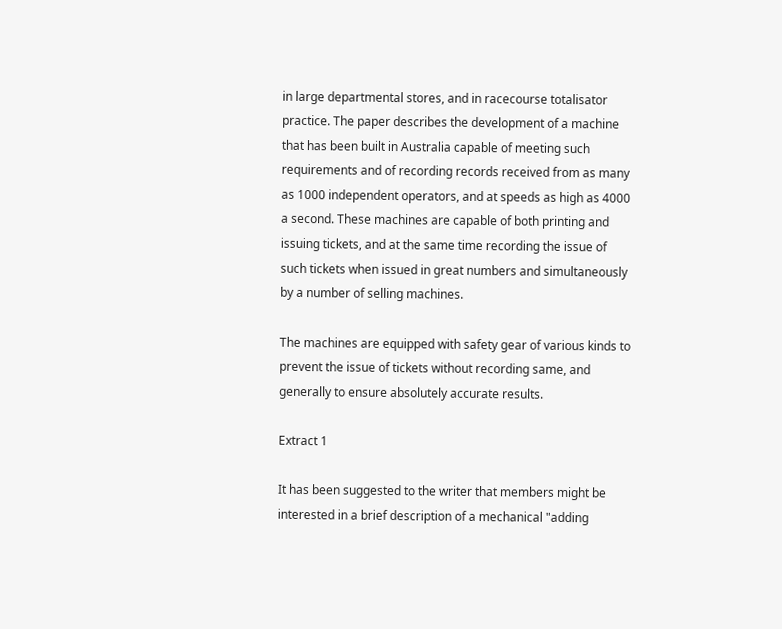in large departmental stores, and in racecourse totalisator practice. The paper describes the development of a machine that has been built in Australia capable of meeting such requirements and of recording records received from as many as 1000 independent operators, and at speeds as high as 4000 a second. These machines are capable of both printing and issuing tickets, and at the same time recording the issue of such tickets when issued in great numbers and simultaneously by a number of selling machines.

The machines are equipped with safety gear of various kinds to prevent the issue of tickets without recording same, and generally to ensure absolutely accurate results.

Extract 1

It has been suggested to the writer that members might be interested in a brief description of a mechanical "adding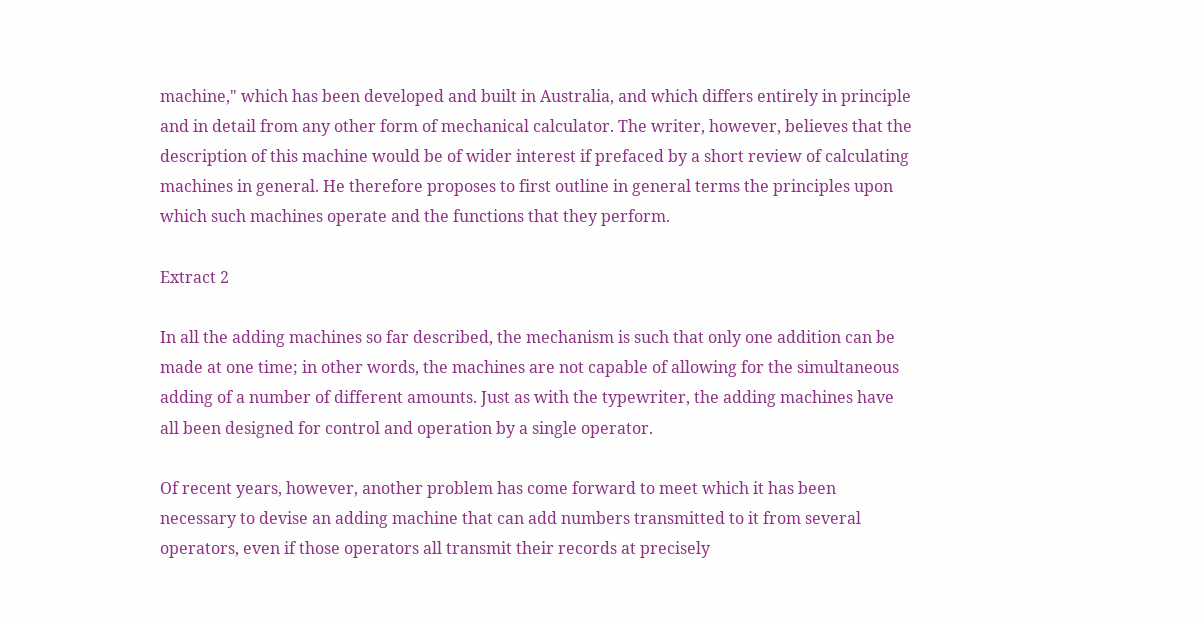machine," which has been developed and built in Australia, and which differs entirely in principle and in detail from any other form of mechanical calculator. The writer, however, believes that the description of this machine would be of wider interest if prefaced by a short review of calculating machines in general. He therefore proposes to first outline in general terms the principles upon which such machines operate and the functions that they perform.

Extract 2

In all the adding machines so far described, the mechanism is such that only one addition can be made at one time; in other words, the machines are not capable of allowing for the simultaneous adding of a number of different amounts. Just as with the typewriter, the adding machines have all been designed for control and operation by a single operator.

Of recent years, however, another problem has come forward to meet which it has been necessary to devise an adding machine that can add numbers transmitted to it from several operators, even if those operators all transmit their records at precisely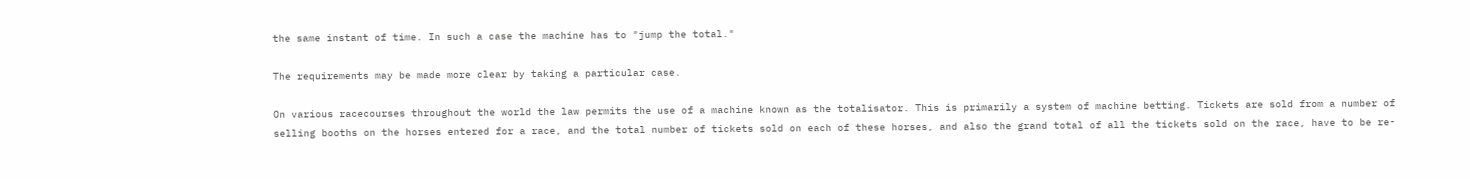the same instant of time. In such a case the machine has to "jump the total."

The requirements may be made more clear by taking a particular case.

On various racecourses throughout the world the law permits the use of a machine known as the totalisator. This is primarily a system of machine betting. Tickets are sold from a number of selling booths on the horses entered for a race, and the total number of tickets sold on each of these horses, and also the grand total of all the tickets sold on the race, have to be re-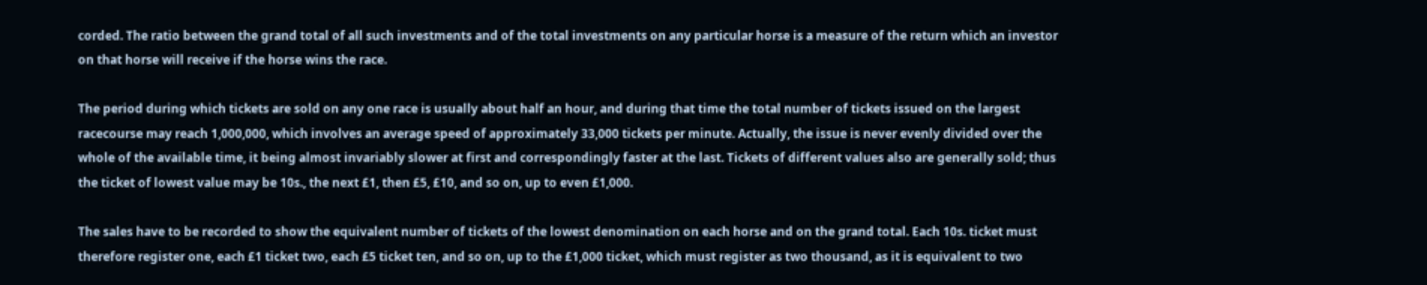corded. The ratio between the grand total of all such investments and of the total investments on any particular horse is a measure of the return which an investor on that horse will receive if the horse wins the race.

The period during which tickets are sold on any one race is usually about half an hour, and during that time the total number of tickets issued on the largest racecourse may reach 1,000,000, which involves an average speed of approximately 33,000 tickets per minute. Actually, the issue is never evenly divided over the whole of the available time, it being almost invariably slower at first and correspondingly faster at the last. Tickets of different values also are generally sold; thus the ticket of lowest value may be 10s., the next £1, then £5, £10, and so on, up to even £1,000.

The sales have to be recorded to show the equivalent number of tickets of the lowest denomination on each horse and on the grand total. Each 10s. ticket must therefore register one, each £1 ticket two, each £5 ticket ten, and so on, up to the £1,000 ticket, which must register as two thousand, as it is equivalent to two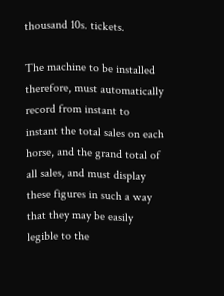thousand 10s. tickets.

The machine to be installed therefore, must automatically record from instant to instant the total sales on each horse, and the grand total of all sales, and must display these figures in such a way that they may be easily legible to the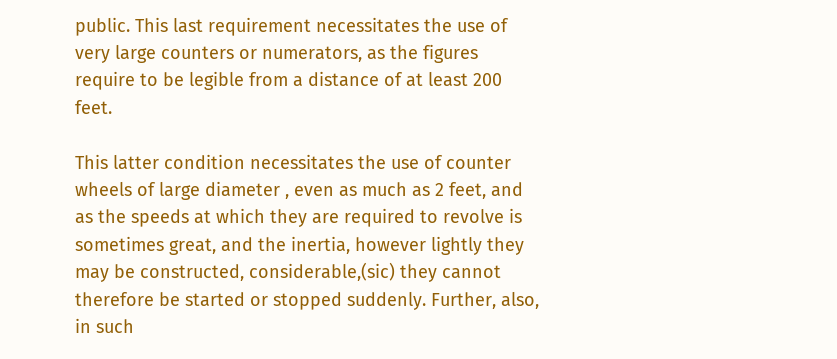public. This last requirement necessitates the use of very large counters or numerators, as the figures require to be legible from a distance of at least 200 feet.

This latter condition necessitates the use of counter wheels of large diameter , even as much as 2 feet, and as the speeds at which they are required to revolve is sometimes great, and the inertia, however lightly they may be constructed, considerable,(sic) they cannot therefore be started or stopped suddenly. Further, also, in such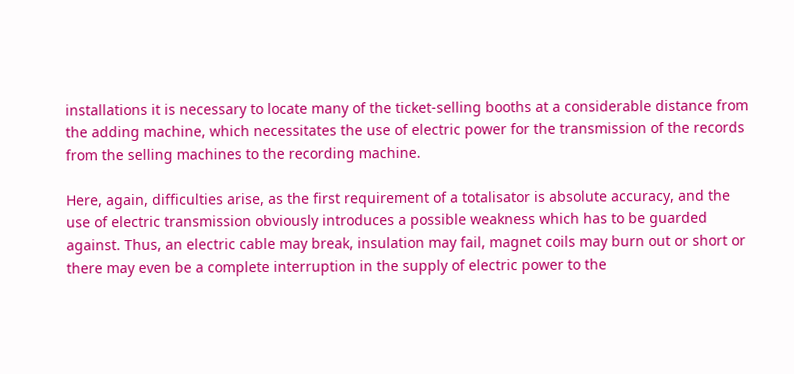installations it is necessary to locate many of the ticket-selling booths at a considerable distance from the adding machine, which necessitates the use of electric power for the transmission of the records from the selling machines to the recording machine.

Here, again, difficulties arise, as the first requirement of a totalisator is absolute accuracy, and the use of electric transmission obviously introduces a possible weakness which has to be guarded against. Thus, an electric cable may break, insulation may fail, magnet coils may burn out or short or there may even be a complete interruption in the supply of electric power to the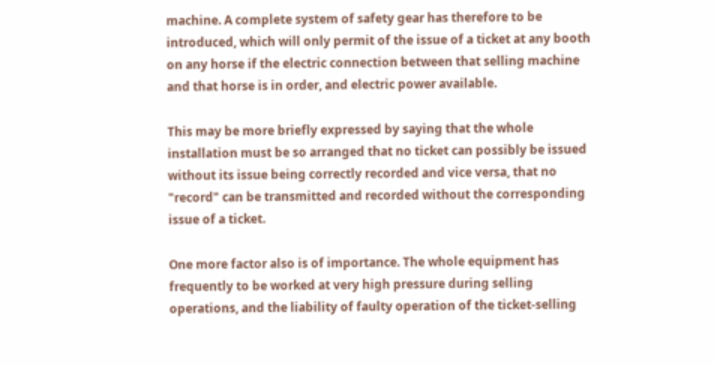machine. A complete system of safety gear has therefore to be introduced, which will only permit of the issue of a ticket at any booth on any horse if the electric connection between that selling machine and that horse is in order, and electric power available.

This may be more briefly expressed by saying that the whole installation must be so arranged that no ticket can possibly be issued without its issue being correctly recorded and vice versa, that no "record" can be transmitted and recorded without the corresponding issue of a ticket.

One more factor also is of importance. The whole equipment has frequently to be worked at very high pressure during selling operations, and the liability of faulty operation of the ticket-selling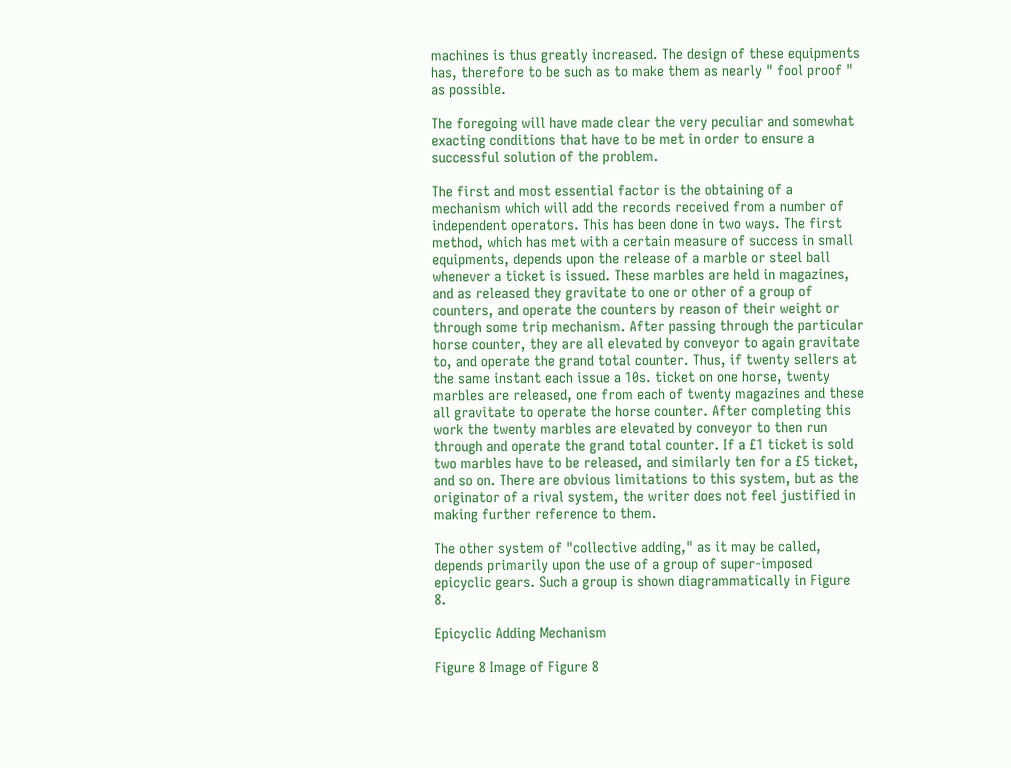machines is thus greatly increased. The design of these equipments has, therefore to be such as to make them as nearly " fool proof " as possible.

The foregoing will have made clear the very peculiar and somewhat exacting conditions that have to be met in order to ensure a successful solution of the problem.

The first and most essential factor is the obtaining of a mechanism which will add the records received from a number of independent operators. This has been done in two ways. The first method, which has met with a certain measure of success in small equipments, depends upon the release of a marble or steel ball whenever a ticket is issued. These marbles are held in magazines, and as released they gravitate to one or other of a group of counters, and operate the counters by reason of their weight or through some trip mechanism. After passing through the particular horse counter, they are all elevated by conveyor to again gravitate to, and operate the grand total counter. Thus, if twenty sellers at the same instant each issue a 10s. ticket on one horse, twenty marbles are released, one from each of twenty magazines and these all gravitate to operate the horse counter. After completing this work the twenty marbles are elevated by conveyor to then run through and operate the grand total counter. If a £1 ticket is sold two marbles have to be released, and similarly ten for a £5 ticket, and so on. There are obvious limitations to this system, but as the originator of a rival system, the writer does not feel justified in making further reference to them.

The other system of "collective adding," as it may be called, depends primarily upon the use of a group of super-imposed epicyclic gears. Such a group is shown diagrammatically in Figure 8.

Epicyclic Adding Mechanism

Figure 8 Image of Figure 8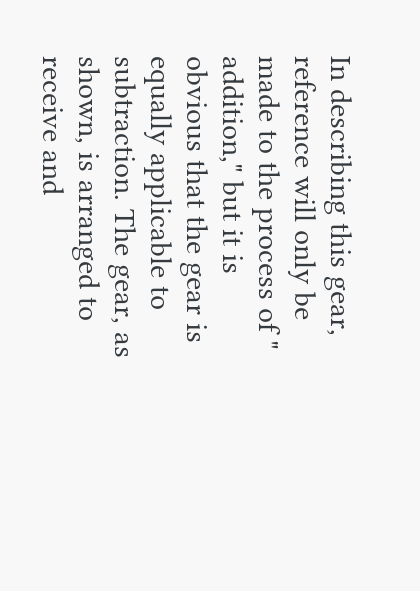In describing this gear, reference will only be made to the process of " addition," but it is obvious that the gear is equally applicable to subtraction. The gear, as shown, is arranged to receive and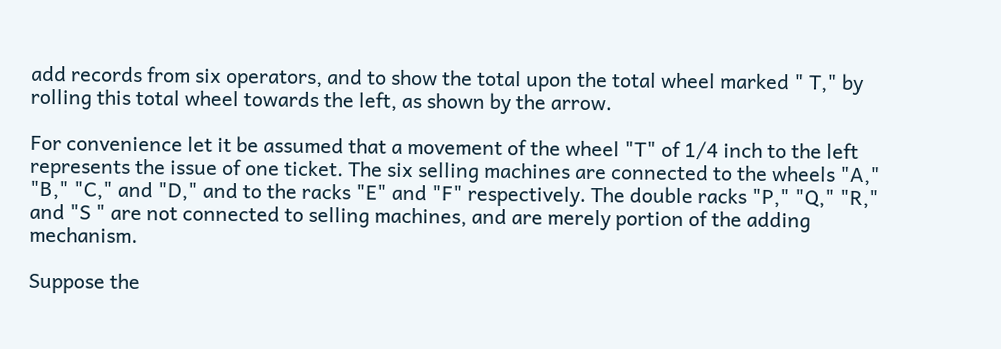add records from six operators, and to show the total upon the total wheel marked " T," by rolling this total wheel towards the left, as shown by the arrow.

For convenience let it be assumed that a movement of the wheel "T" of 1/4 inch to the left represents the issue of one ticket. The six selling machines are connected to the wheels "A," "B," "C," and "D," and to the racks "E" and "F" respectively. The double racks "P," "Q," "R," and "S " are not connected to selling machines, and are merely portion of the adding mechanism.

Suppose the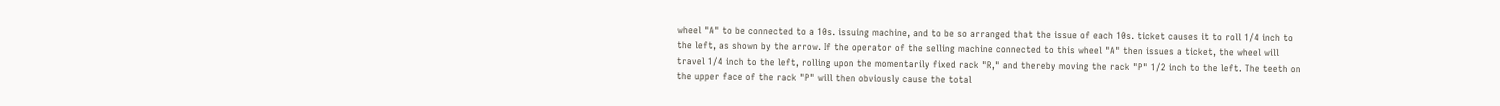wheel "A" to be connected to a 10s. issuing machine, and to be so arranged that the issue of each 10s. ticket causes it to roll 1/4 inch to the left, as shown by the arrow. If the operator of the selling machine connected to this wheel "A" then issues a ticket, the wheel will travel 1/4 inch to the left, rolling upon the momentarily fixed rack "R," and thereby moving the rack "P" 1/2 inch to the left. The teeth on the upper face of the rack "P" will then obviously cause the total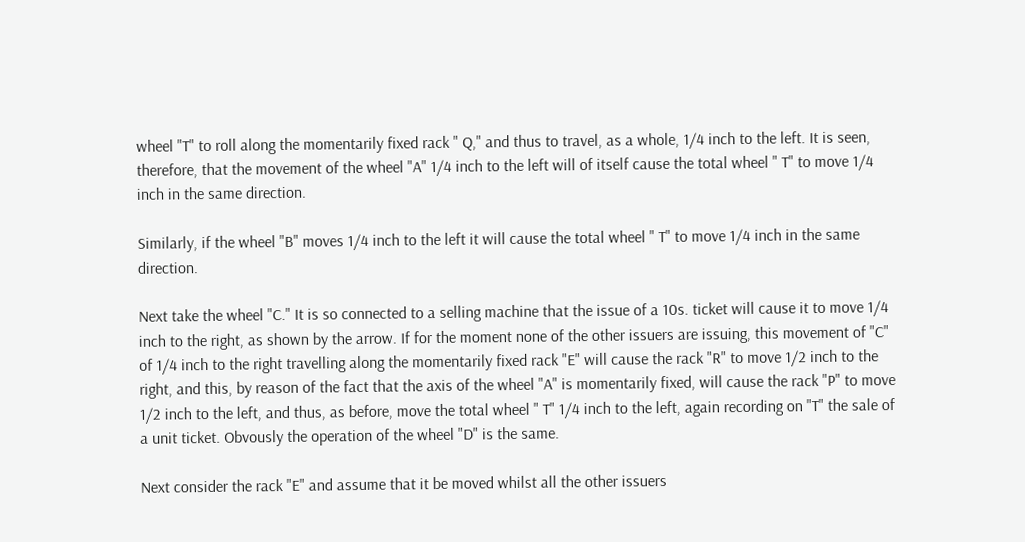wheel "T" to roll along the momentarily fixed rack " Q," and thus to travel, as a whole, 1/4 inch to the left. It is seen, therefore, that the movement of the wheel "A" 1/4 inch to the left will of itself cause the total wheel " T" to move 1/4 inch in the same direction.

Similarly, if the wheel "B" moves 1/4 inch to the left it will cause the total wheel " T" to move 1/4 inch in the same direction.

Next take the wheel "C." It is so connected to a selling machine that the issue of a 10s. ticket will cause it to move 1/4 inch to the right, as shown by the arrow. If for the moment none of the other issuers are issuing, this movement of "C" of 1/4 inch to the right travelling along the momentarily fixed rack "E" will cause the rack "R" to move 1/2 inch to the right, and this, by reason of the fact that the axis of the wheel "A" is momentarily fixed, will cause the rack "P" to move 1/2 inch to the left, and thus, as before, move the total wheel " T" 1/4 inch to the left, again recording on "T" the sale of a unit ticket. Obvously the operation of the wheel "D" is the same.

Next consider the rack "E" and assume that it be moved whilst all the other issuers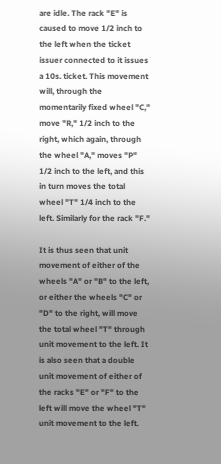are idle. The rack "E" is caused to move 1/2 inch to the left when the ticket issuer connected to it issues a 10s. ticket. This movement will, through the momentarily fixed wheel "C," move "R," 1/2 inch to the right, which again, through the wheel "A," moves "P" 1/2 inch to the left, and this in turn moves the total wheel "T" 1/4 inch to the left. Similarly for the rack "F."

It is thus seen that unit movement of either of the wheels "A" or "B" to the left, or either the wheels "C" or "D" to the right, will move the total wheel "T" through unit movement to the left. It is also seen that a double unit movement of either of the racks "E" or "F" to the left will move the wheel "T" unit movement to the left.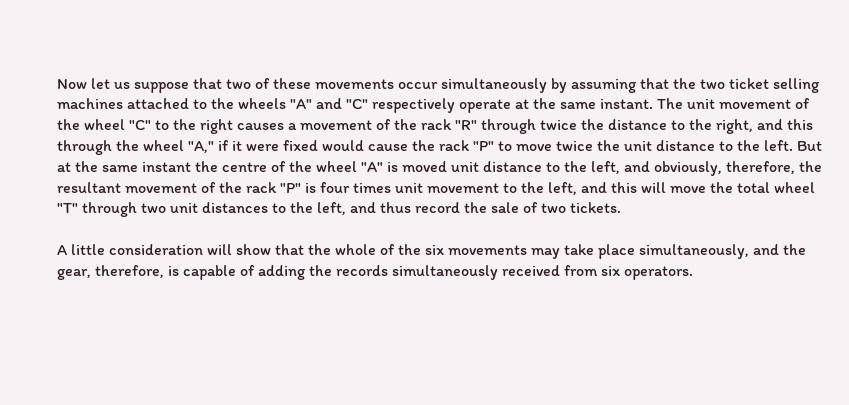Now let us suppose that two of these movements occur simultaneously by assuming that the two ticket selling machines attached to the wheels "A" and "C" respectively operate at the same instant. The unit movement of the wheel "C" to the right causes a movement of the rack "R" through twice the distance to the right, and this through the wheel "A," if it were fixed would cause the rack "P" to move twice the unit distance to the left. But at the same instant the centre of the wheel "A" is moved unit distance to the left, and obviously, therefore, the resultant movement of the rack "P" is four times unit movement to the left, and this will move the total wheel "T" through two unit distances to the left, and thus record the sale of two tickets.

A little consideration will show that the whole of the six movements may take place simultaneously, and the gear, therefore, is capable of adding the records simultaneously received from six operators.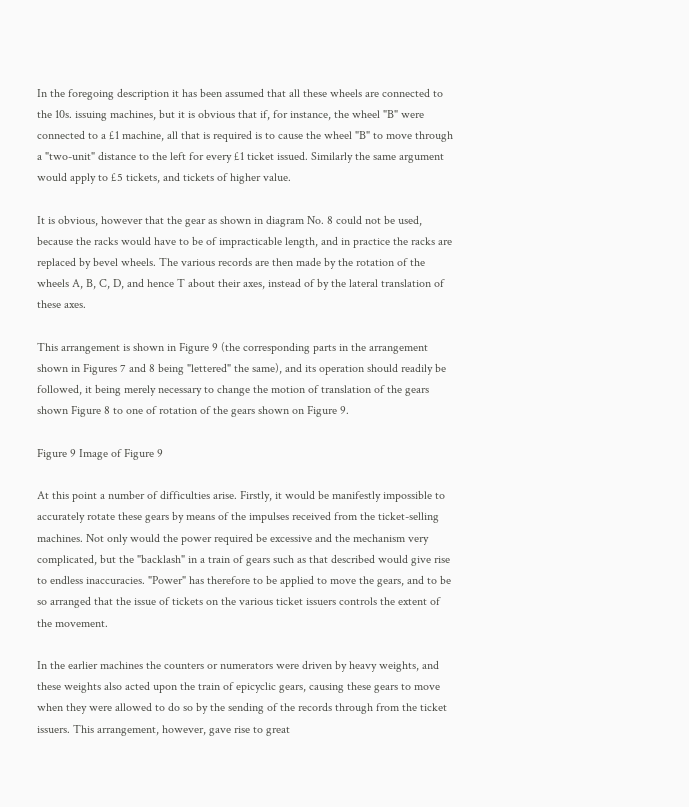In the foregoing description it has been assumed that all these wheels are connected to the 10s. issuing machines, but it is obvious that if, for instance, the wheel "B" were connected to a £1 machine, all that is required is to cause the wheel "B" to move through a "two-unit" distance to the left for every £1 ticket issued. Similarly the same argument would apply to £5 tickets, and tickets of higher value.

It is obvious, however that the gear as shown in diagram No. 8 could not be used, because the racks would have to be of impracticable length, and in practice the racks are replaced by bevel wheels. The various records are then made by the rotation of the wheels A, B, C, D, and hence T about their axes, instead of by the lateral translation of these axes.

This arrangement is shown in Figure 9 (the corresponding parts in the arrangement shown in Figures 7 and 8 being "lettered" the same), and its operation should readily be followed, it being merely necessary to change the motion of translation of the gears shown Figure 8 to one of rotation of the gears shown on Figure 9.

Figure 9 Image of Figure 9

At this point a number of difficulties arise. Firstly, it would be manifestly impossible to accurately rotate these gears by means of the impulses received from the ticket-selling machines. Not only would the power required be excessive and the mechanism very complicated, but the "backlash" in a train of gears such as that described would give rise to endless inaccuracies. "Power" has therefore to be applied to move the gears, and to be so arranged that the issue of tickets on the various ticket issuers controls the extent of the movement.

In the earlier machines the counters or numerators were driven by heavy weights, and these weights also acted upon the train of epicyclic gears, causing these gears to move when they were allowed to do so by the sending of the records through from the ticket issuers. This arrangement, however, gave rise to great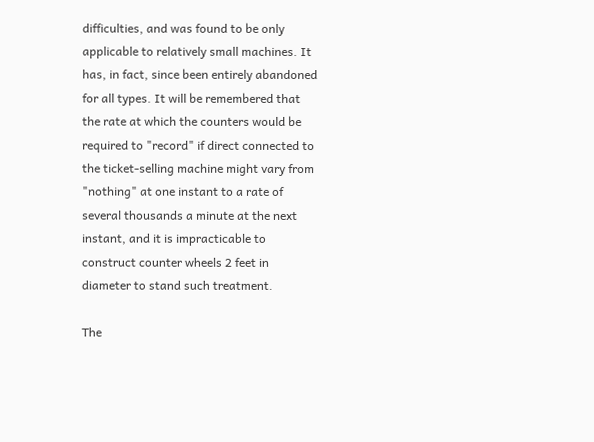difficulties, and was found to be only applicable to relatively small machines. It has, in fact, since been entirely abandoned for all types. It will be remembered that the rate at which the counters would be required to "record" if direct connected to the ticket-selling machine might vary from "nothing" at one instant to a rate of several thousands a minute at the next instant, and it is impracticable to construct counter wheels 2 feet in diameter to stand such treatment.

The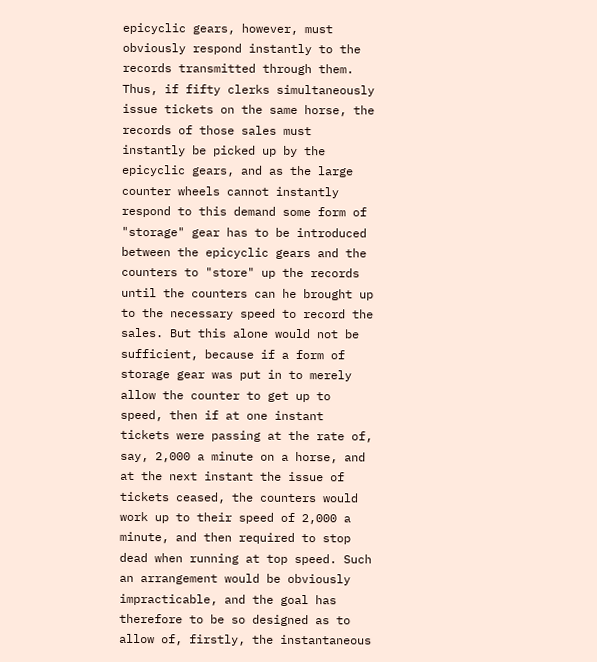epicyclic gears, however, must obviously respond instantly to the records transmitted through them. Thus, if fifty clerks simultaneously issue tickets on the same horse, the records of those sales must instantly be picked up by the epicyclic gears, and as the large counter wheels cannot instantly respond to this demand some form of "storage" gear has to be introduced between the epicyclic gears and the counters to "store" up the records until the counters can he brought up to the necessary speed to record the sales. But this alone would not be sufficient, because if a form of storage gear was put in to merely allow the counter to get up to speed, then if at one instant tickets were passing at the rate of, say, 2,000 a minute on a horse, and at the next instant the issue of tickets ceased, the counters would work up to their speed of 2,000 a minute, and then required to stop dead when running at top speed. Such an arrangement would be obviously impracticable, and the goal has therefore to be so designed as to allow of, firstly, the instantaneous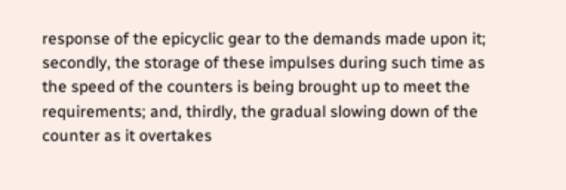response of the epicyclic gear to the demands made upon it; secondly, the storage of these impulses during such time as the speed of the counters is being brought up to meet the requirements; and, thirdly, the gradual slowing down of the counter as it overtakes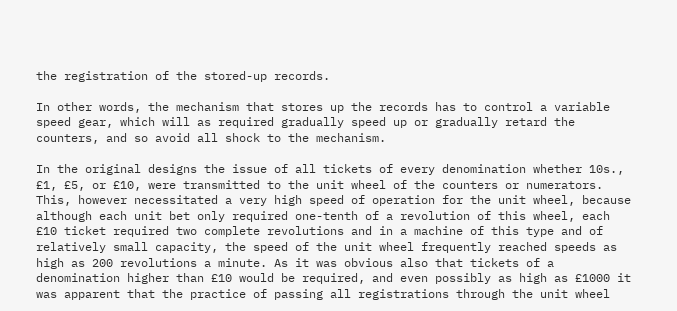the registration of the stored-up records.

In other words, the mechanism that stores up the records has to control a variable speed gear, which will as required gradually speed up or gradually retard the counters, and so avoid all shock to the mechanism.

In the original designs the issue of all tickets of every denomination whether 10s., £1, £5, or £10, were transmitted to the unit wheel of the counters or numerators. This, however necessitated a very high speed of operation for the unit wheel, because although each unit bet only required one-tenth of a revolution of this wheel, each £10 ticket required two complete revolutions and in a machine of this type and of relatively small capacity, the speed of the unit wheel frequently reached speeds as high as 200 revolutions a minute. As it was obvious also that tickets of a denomination higher than £10 would be required, and even possibly as high as £1000 it was apparent that the practice of passing all registrations through the unit wheel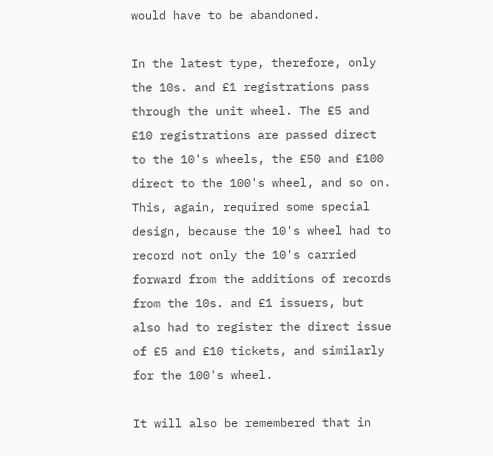would have to be abandoned.

In the latest type, therefore, only the 10s. and £1 registrations pass through the unit wheel. The £5 and £10 registrations are passed direct to the 10's wheels, the £50 and £100 direct to the 100's wheel, and so on. This, again, required some special design, because the 10's wheel had to record not only the 10's carried forward from the additions of records from the 10s. and £1 issuers, but also had to register the direct issue of £5 and £10 tickets, and similarly for the 100's wheel.

It will also be remembered that in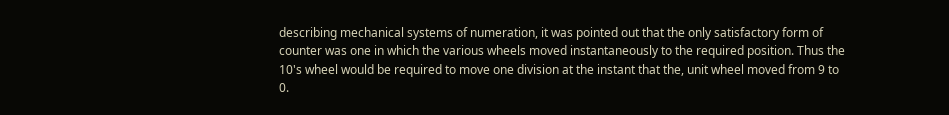describing mechanical systems of numeration, it was pointed out that the only satisfactory form of counter was one in which the various wheels moved instantaneously to the required position. Thus the 10's wheel would be required to move one division at the instant that the, unit wheel moved from 9 to 0.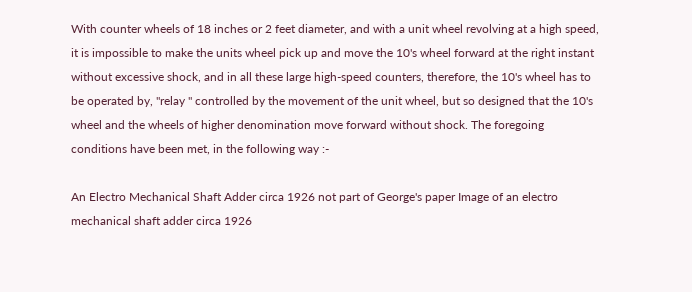With counter wheels of 18 inches or 2 feet diameter, and with a unit wheel revolving at a high speed, it is impossible to make the units wheel pick up and move the 10's wheel forward at the right instant without excessive shock, and in all these large high-speed counters, therefore, the 10's wheel has to be operated by, "relay " controlled by the movement of the unit wheel, but so designed that the 10's wheel and the wheels of higher denomination move forward without shock. The foregoing conditions have been met, in the following way :-

An Electro Mechanical Shaft Adder circa 1926 not part of George's paper Image of an electro mechanical shaft adder circa 1926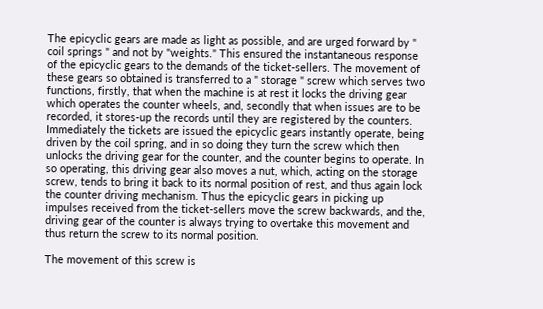The epicyclic gears are made as light as possible, and are urged forward by " coil springs " and not by "weights." This ensured the instantaneous response of the epicyclic gears to the demands of the ticket-sellers. The movement of these gears so obtained is transferred to a " storage " screw which serves two functions, firstly, that when the machine is at rest it locks the driving gear which operates the counter wheels, and, secondly that when issues are to be recorded, it stores-up the records until they are registered by the counters. Immediately the tickets are issued the epicyclic gears instantly operate, being driven by the coil spring, and in so doing they turn the screw which then unlocks the driving gear for the counter, and the counter begins to operate. In so operating, this driving gear also moves a nut, which, acting on the storage screw, tends to bring it back to its normal position of rest, and thus again lock the counter driving mechanism. Thus the epicyclic gears in picking up impulses received from the ticket-sellers move the screw backwards, and the, driving gear of the counter is always trying to overtake this movement and thus return the screw to its normal position.

The movement of this screw is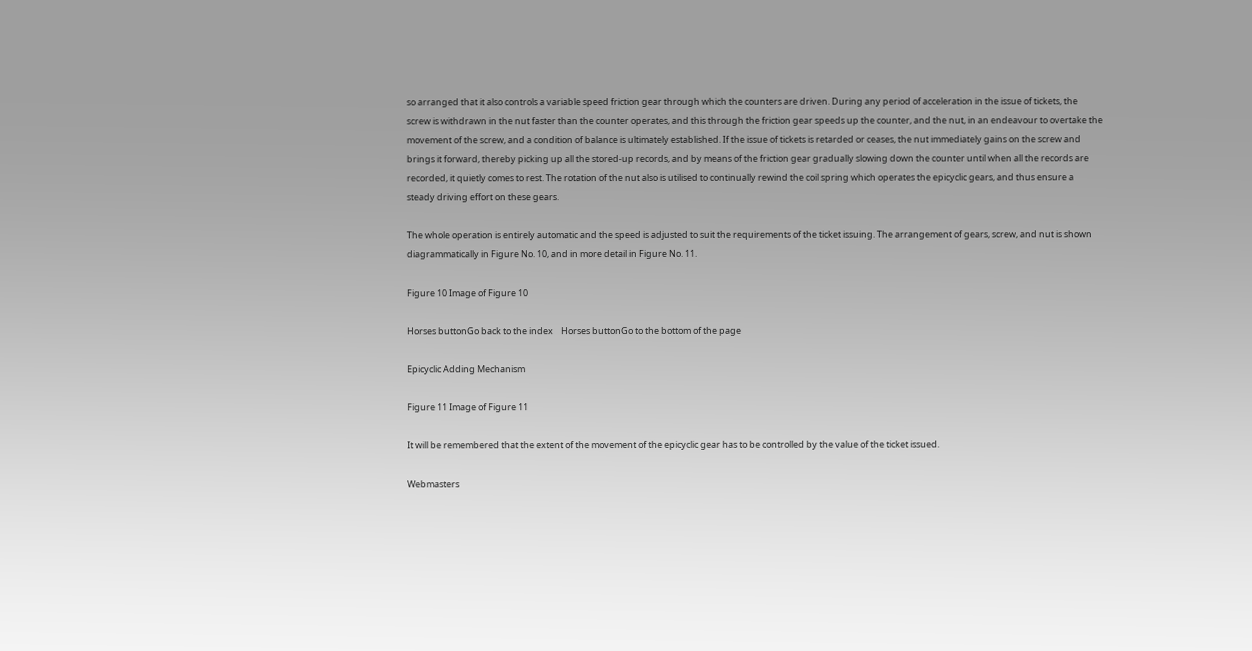so arranged that it also controls a variable speed friction gear through which the counters are driven. During any period of acceleration in the issue of tickets, the screw is withdrawn in the nut faster than the counter operates, and this through the friction gear speeds up the counter, and the nut, in an endeavour to overtake the movement of the screw, and a condition of balance is ultimately established. If the issue of tickets is retarded or ceases, the nut immediately gains on the screw and brings it forward, thereby picking up all the stored-up records, and by means of the friction gear gradually slowing down the counter until when all the records are recorded, it quietly comes to rest. The rotation of the nut also is utilised to continually rewind the coil spring which operates the epicyclic gears, and thus ensure a steady driving effort on these gears.

The whole operation is entirely automatic and the speed is adjusted to suit the requirements of the ticket issuing. The arrangement of gears, screw, and nut is shown diagrammatically in Figure No. 10, and in more detail in Figure No. 11.

Figure 10 Image of Figure 10

Horses buttonGo back to the index    Horses buttonGo to the bottom of the page

Epicyclic Adding Mechanism

Figure 11 Image of Figure 11

It will be remembered that the extent of the movement of the epicyclic gear has to be controlled by the value of the ticket issued.

Webmasters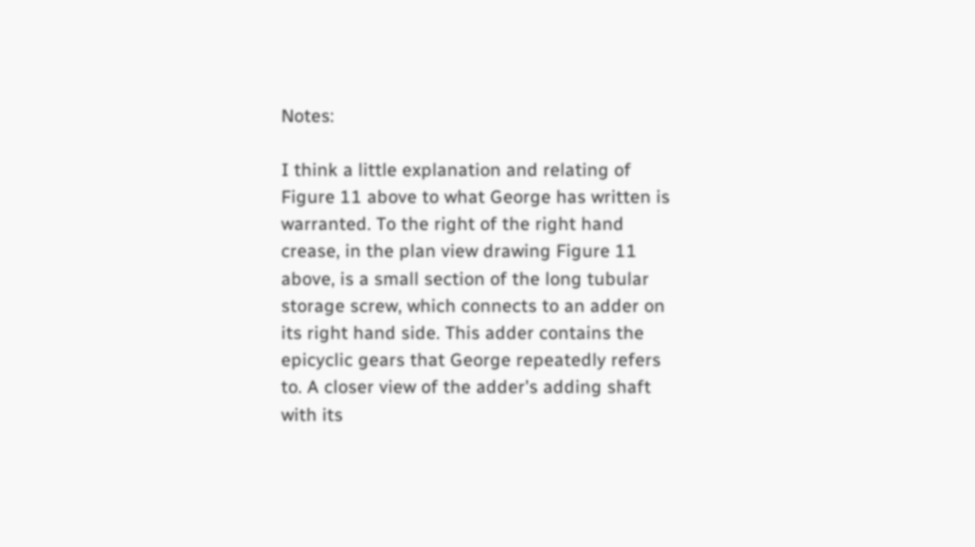Notes:

I think a little explanation and relating of Figure 11 above to what George has written is warranted. To the right of the right hand crease, in the plan view drawing Figure 11 above, is a small section of the long tubular storage screw, which connects to an adder on its right hand side. This adder contains the epicyclic gears that George repeatedly refers to. A closer view of the adder's adding shaft with its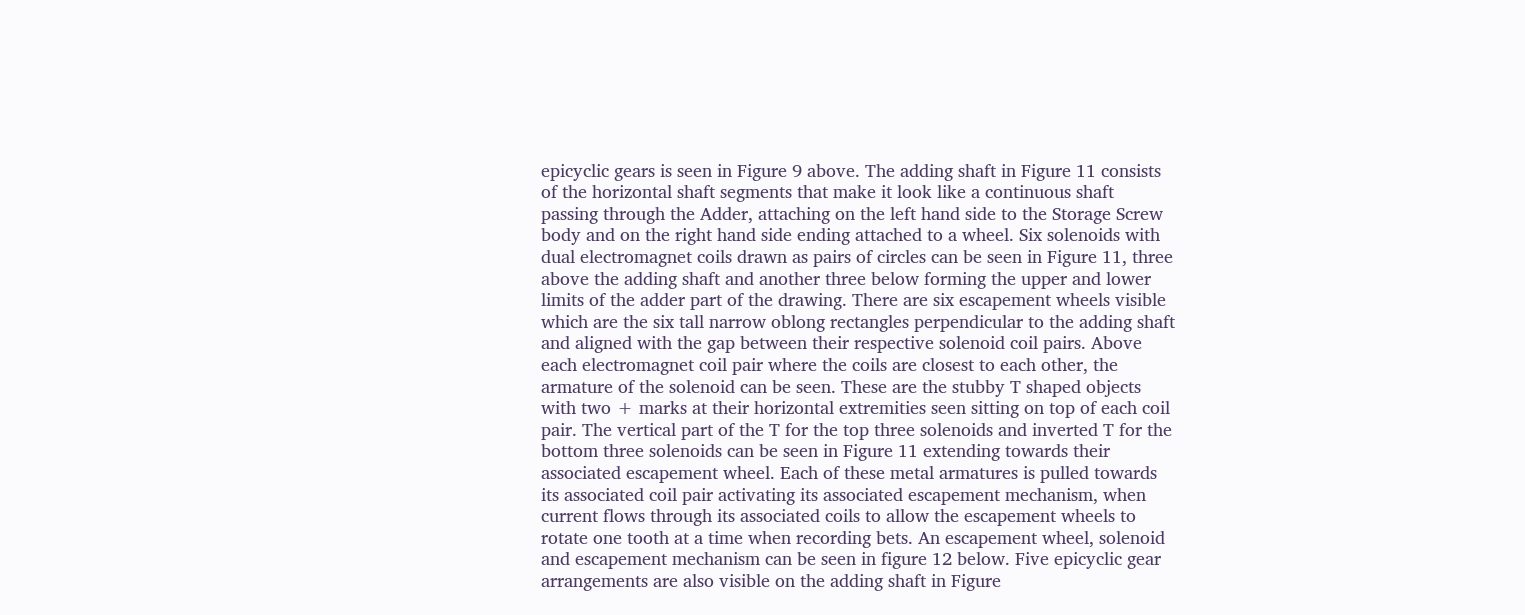epicyclic gears is seen in Figure 9 above. The adding shaft in Figure 11 consists of the horizontal shaft segments that make it look like a continuous shaft passing through the Adder, attaching on the left hand side to the Storage Screw body and on the right hand side ending attached to a wheel. Six solenoids with dual electromagnet coils drawn as pairs of circles can be seen in Figure 11, three above the adding shaft and another three below forming the upper and lower limits of the adder part of the drawing. There are six escapement wheels visible which are the six tall narrow oblong rectangles perpendicular to the adding shaft and aligned with the gap between their respective solenoid coil pairs. Above each electromagnet coil pair where the coils are closest to each other, the armature of the solenoid can be seen. These are the stubby T shaped objects with two + marks at their horizontal extremities seen sitting on top of each coil pair. The vertical part of the T for the top three solenoids and inverted T for the bottom three solenoids can be seen in Figure 11 extending towards their associated escapement wheel. Each of these metal armatures is pulled towards its associated coil pair activating its associated escapement mechanism, when current flows through its associated coils to allow the escapement wheels to rotate one tooth at a time when recording bets. An escapement wheel, solenoid and escapement mechanism can be seen in figure 12 below. Five epicyclic gear arrangements are also visible on the adding shaft in Figure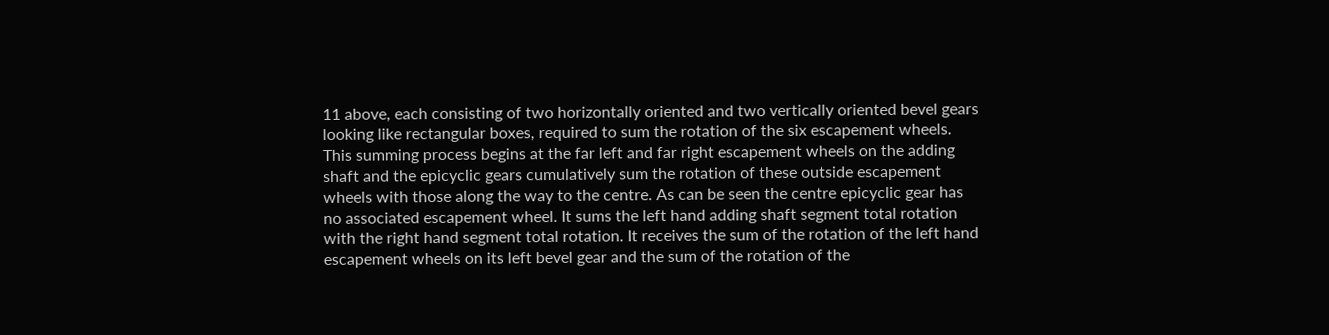11 above, each consisting of two horizontally oriented and two vertically oriented bevel gears looking like rectangular boxes, required to sum the rotation of the six escapement wheels. This summing process begins at the far left and far right escapement wheels on the adding shaft and the epicyclic gears cumulatively sum the rotation of these outside escapement wheels with those along the way to the centre. As can be seen the centre epicyclic gear has no associated escapement wheel. It sums the left hand adding shaft segment total rotation with the right hand segment total rotation. It receives the sum of the rotation of the left hand escapement wheels on its left bevel gear and the sum of the rotation of the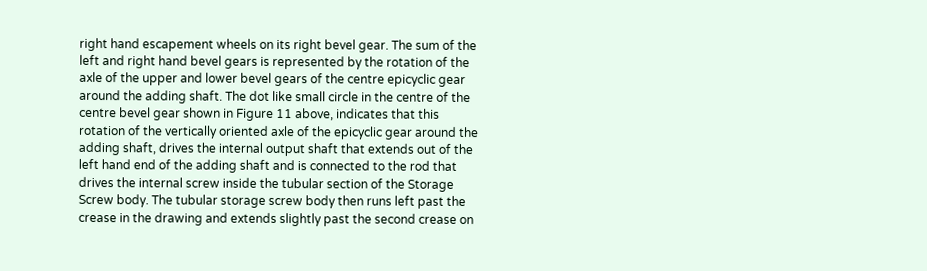right hand escapement wheels on its right bevel gear. The sum of the left and right hand bevel gears is represented by the rotation of the axle of the upper and lower bevel gears of the centre epicyclic gear around the adding shaft. The dot like small circle in the centre of the centre bevel gear shown in Figure 11 above, indicates that this rotation of the vertically oriented axle of the epicyclic gear around the adding shaft, drives the internal output shaft that extends out of the left hand end of the adding shaft and is connected to the rod that drives the internal screw inside the tubular section of the Storage Screw body. The tubular storage screw body then runs left past the crease in the drawing and extends slightly past the second crease on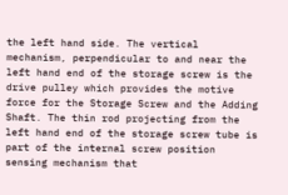the left hand side. The vertical mechanism, perpendicular to and near the left hand end of the storage screw is the drive pulley which provides the motive force for the Storage Screw and the Adding Shaft. The thin rod projecting from the left hand end of the storage screw tube is part of the internal screw position sensing mechanism that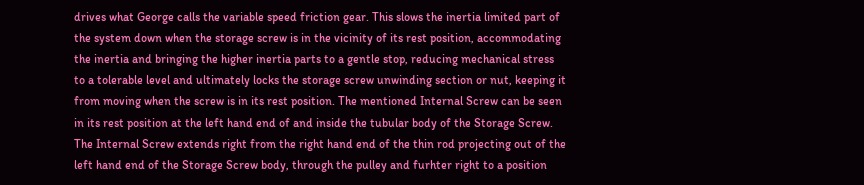drives what George calls the variable speed friction gear. This slows the inertia limited part of the system down when the storage screw is in the vicinity of its rest position, accommodating the inertia and bringing the higher inertia parts to a gentle stop, reducing mechanical stress to a tolerable level and ultimately locks the storage screw unwinding section or nut, keeping it from moving when the screw is in its rest position. The mentioned Internal Screw can be seen in its rest position at the left hand end of and inside the tubular body of the Storage Screw. The Internal Screw extends right from the right hand end of the thin rod projecting out of the left hand end of the Storage Screw body, through the pulley and furhter right to a position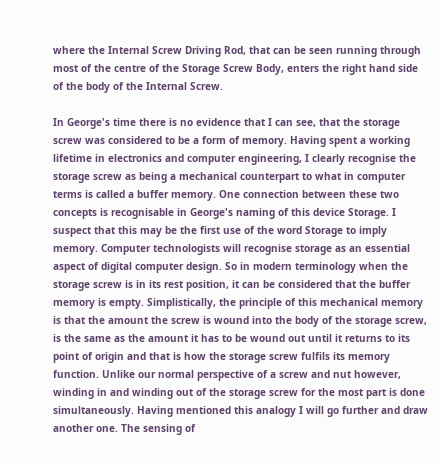where the Internal Screw Driving Rod, that can be seen running through most of the centre of the Storage Screw Body, enters the right hand side of the body of the Internal Screw.

In George's time there is no evidence that I can see, that the storage screw was considered to be a form of memory. Having spent a working lifetime in electronics and computer engineering, I clearly recognise the storage screw as being a mechanical counterpart to what in computer terms is called a buffer memory. One connection between these two concepts is recognisable in George's naming of this device Storage. I suspect that this may be the first use of the word Storage to imply memory. Computer technologists will recognise storage as an essential aspect of digital computer design. So in modern terminology when the storage screw is in its rest position, it can be considered that the buffer memory is empty. Simplistically, the principle of this mechanical memory is that the amount the screw is wound into the body of the storage screw, is the same as the amount it has to be wound out until it returns to its point of origin and that is how the storage screw fulfils its memory function. Unlike our normal perspective of a screw and nut however, winding in and winding out of the storage screw for the most part is done simultaneously. Having mentioned this analogy I will go further and draw another one. The sensing of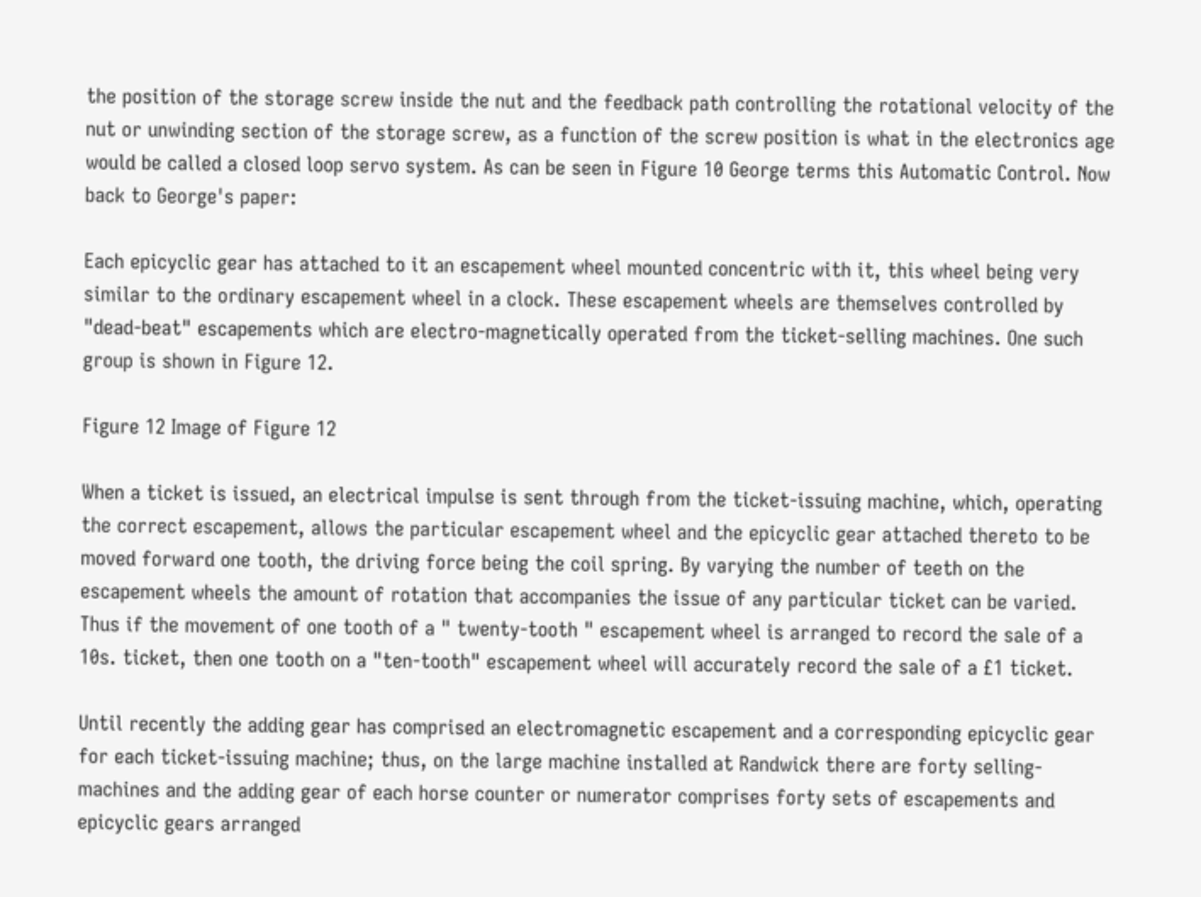the position of the storage screw inside the nut and the feedback path controlling the rotational velocity of the nut or unwinding section of the storage screw, as a function of the screw position is what in the electronics age would be called a closed loop servo system. As can be seen in Figure 10 George terms this Automatic Control. Now back to George's paper:

Each epicyclic gear has attached to it an escapement wheel mounted concentric with it, this wheel being very similar to the ordinary escapement wheel in a clock. These escapement wheels are themselves controlled by "dead-beat" escapements which are electro-magnetically operated from the ticket-selling machines. One such group is shown in Figure 12.

Figure 12 Image of Figure 12

When a ticket is issued, an electrical impulse is sent through from the ticket-issuing machine, which, operating the correct escapement, allows the particular escapement wheel and the epicyclic gear attached thereto to be moved forward one tooth, the driving force being the coil spring. By varying the number of teeth on the escapement wheels the amount of rotation that accompanies the issue of any particular ticket can be varied. Thus if the movement of one tooth of a " twenty-tooth " escapement wheel is arranged to record the sale of a 10s. ticket, then one tooth on a "ten-tooth" escapement wheel will accurately record the sale of a £1 ticket.

Until recently the adding gear has comprised an electromagnetic escapement and a corresponding epicyclic gear for each ticket-issuing machine; thus, on the large machine installed at Randwick there are forty selling-machines and the adding gear of each horse counter or numerator comprises forty sets of escapements and epicyclic gears arranged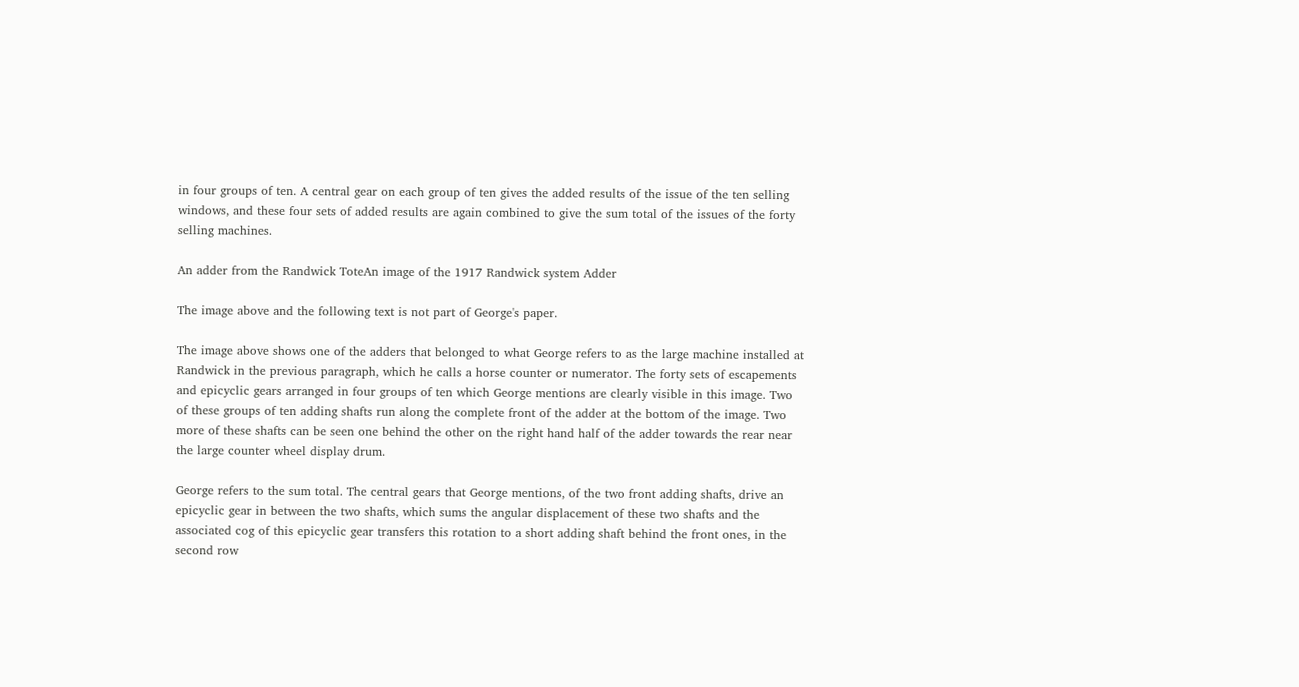in four groups of ten. A central gear on each group of ten gives the added results of the issue of the ten selling windows, and these four sets of added results are again combined to give the sum total of the issues of the forty selling machines.

An adder from the Randwick ToteAn image of the 1917 Randwick system Adder

The image above and the following text is not part of George's paper.

The image above shows one of the adders that belonged to what George refers to as the large machine installed at Randwick in the previous paragraph, which he calls a horse counter or numerator. The forty sets of escapements and epicyclic gears arranged in four groups of ten which George mentions are clearly visible in this image. Two of these groups of ten adding shafts run along the complete front of the adder at the bottom of the image. Two more of these shafts can be seen one behind the other on the right hand half of the adder towards the rear near the large counter wheel display drum.

George refers to the sum total. The central gears that George mentions, of the two front adding shafts, drive an epicyclic gear in between the two shafts, which sums the angular displacement of these two shafts and the associated cog of this epicyclic gear transfers this rotation to a short adding shaft behind the front ones, in the second row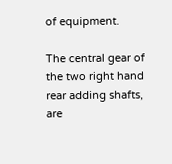of equipment.

The central gear of the two right hand rear adding shafts, are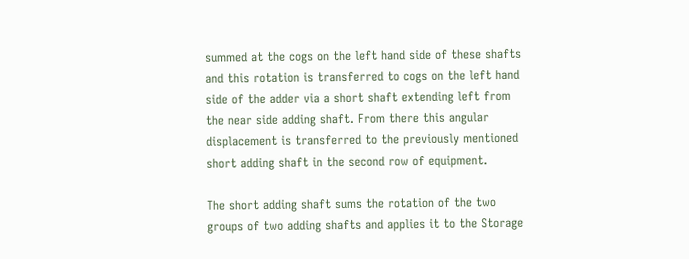summed at the cogs on the left hand side of these shafts and this rotation is transferred to cogs on the left hand side of the adder via a short shaft extending left from the near side adding shaft. From there this angular displacement is transferred to the previously mentioned short adding shaft in the second row of equipment.

The short adding shaft sums the rotation of the two groups of two adding shafts and applies it to the Storage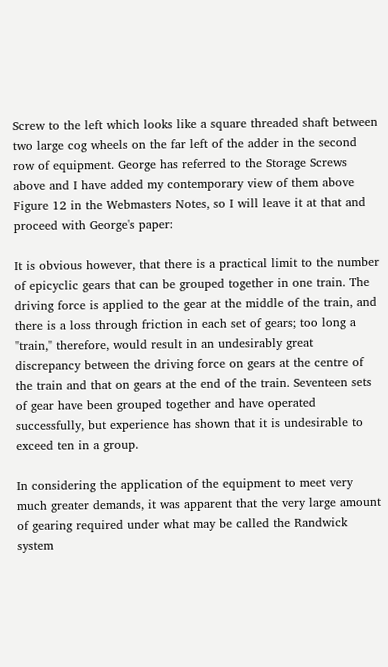Screw to the left which looks like a square threaded shaft between two large cog wheels on the far left of the adder in the second row of equipment. George has referred to the Storage Screws above and I have added my contemporary view of them above Figure 12 in the Webmasters Notes, so I will leave it at that and proceed with George's paper:

It is obvious however, that there is a practical limit to the number of epicyclic gears that can be grouped together in one train. The driving force is applied to the gear at the middle of the train, and there is a loss through friction in each set of gears; too long a "train," therefore, would result in an undesirably great discrepancy between the driving force on gears at the centre of the train and that on gears at the end of the train. Seventeen sets of gear have been grouped together and have operated successfully, but experience has shown that it is undesirable to exceed ten in a group.

In considering the application of the equipment to meet very much greater demands, it was apparent that the very large amount of gearing required under what may be called the Randwick system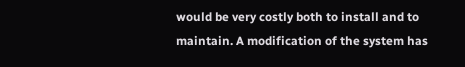would be very costly both to install and to maintain. A modification of the system has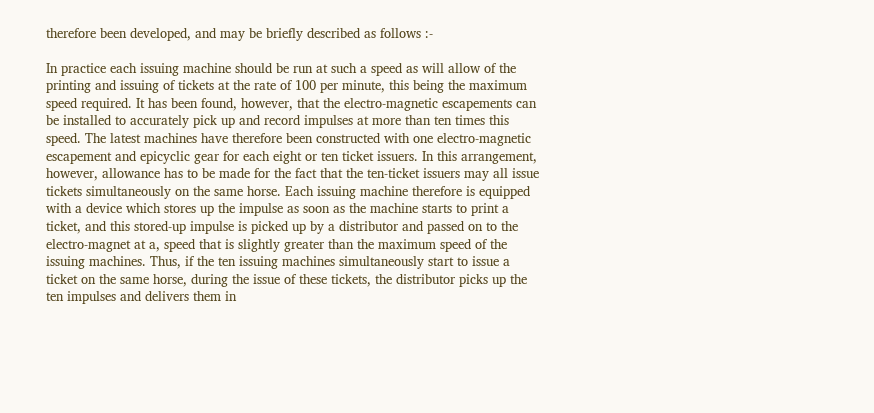therefore been developed, and may be briefly described as follows :-

In practice each issuing machine should be run at such a speed as will allow of the printing and issuing of tickets at the rate of 100 per minute, this being the maximum speed required. It has been found, however, that the electro-magnetic escapements can be installed to accurately pick up and record impulses at more than ten times this speed. The latest machines have therefore been constructed with one electro-magnetic escapement and epicyclic gear for each eight or ten ticket issuers. In this arrangement, however, allowance has to be made for the fact that the ten-ticket issuers may all issue tickets simultaneously on the same horse. Each issuing machine therefore is equipped with a device which stores up the impulse as soon as the machine starts to print a ticket, and this stored-up impulse is picked up by a distributor and passed on to the electro-magnet at a, speed that is slightly greater than the maximum speed of the issuing machines. Thus, if the ten issuing machines simultaneously start to issue a ticket on the same horse, during the issue of these tickets, the distributor picks up the ten impulses and delivers them in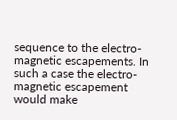sequence to the electro-magnetic escapements. In such a case the electro-magnetic escapement would make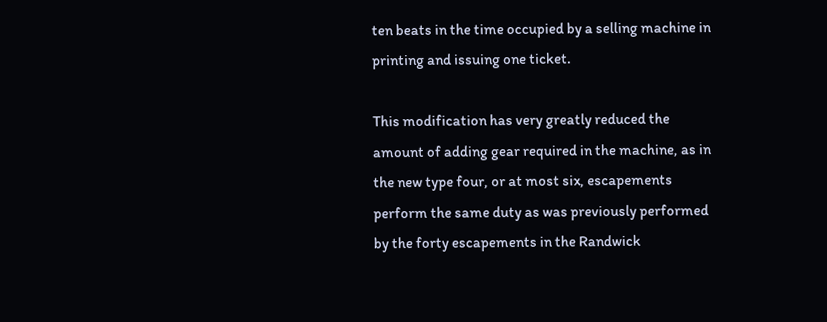ten beats in the time occupied by a selling machine in printing and issuing one ticket.

This modification has very greatly reduced the amount of adding gear required in the machine, as in the new type four, or at most six, escapements perform the same duty as was previously performed by the forty escapements in the Randwick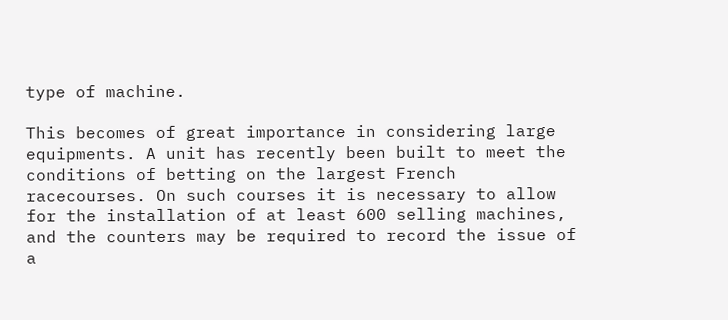type of machine.

This becomes of great importance in considering large equipments. A unit has recently been built to meet the conditions of betting on the largest French racecourses. On such courses it is necessary to allow for the installation of at least 600 selling machines, and the counters may be required to record the issue of a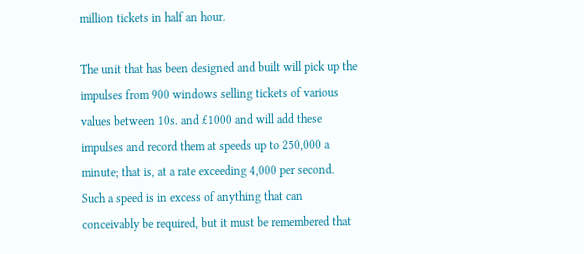million tickets in half an hour.

The unit that has been designed and built will pick up the impulses from 900 windows selling tickets of various values between 10s. and £1000 and will add these impulses and record them at speeds up to 250,000 a minute; that is, at a rate exceeding 4,000 per second. Such a speed is in excess of anything that can conceivably be required, but it must be remembered that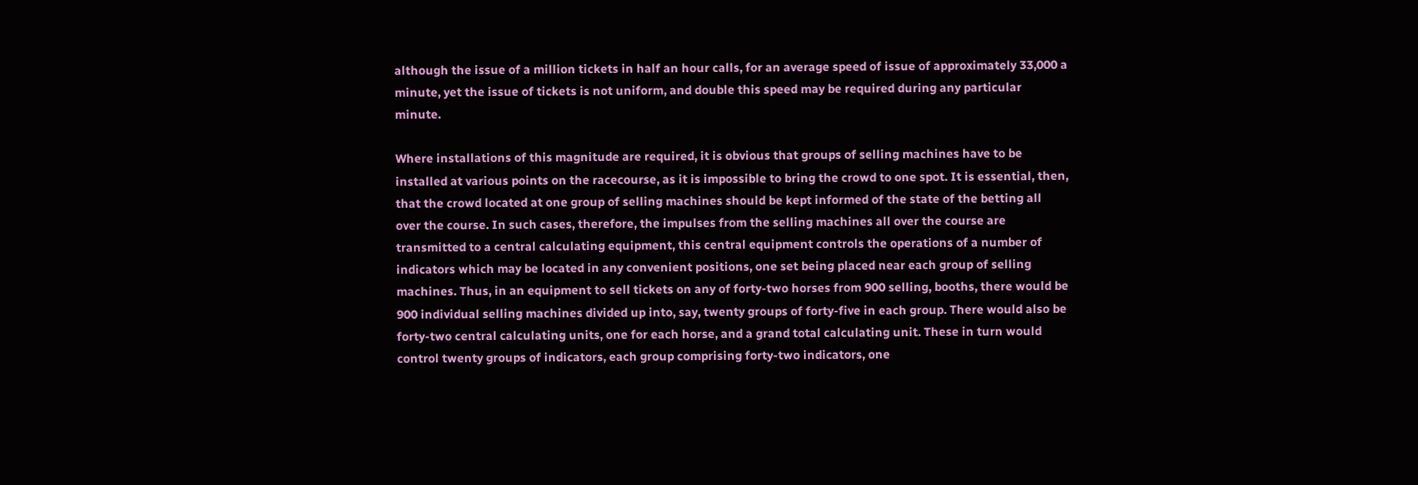although the issue of a million tickets in half an hour calls, for an average speed of issue of approximately 33,000 a minute, yet the issue of tickets is not uniform, and double this speed may be required during any particular minute.

Where installations of this magnitude are required, it is obvious that groups of selling machines have to be installed at various points on the racecourse, as it is impossible to bring the crowd to one spot. It is essential, then, that the crowd located at one group of selling machines should be kept informed of the state of the betting all over the course. In such cases, therefore, the impulses from the selling machines all over the course are transmitted to a central calculating equipment, this central equipment controls the operations of a number of indicators which may be located in any convenient positions, one set being placed near each group of selling machines. Thus, in an equipment to sell tickets on any of forty-two horses from 900 selling, booths, there would be 900 individual selling machines divided up into, say, twenty groups of forty-five in each group. There would also be forty-two central calculating units, one for each horse, and a grand total calculating unit. These in turn would control twenty groups of indicators, each group comprising forty-two indicators, one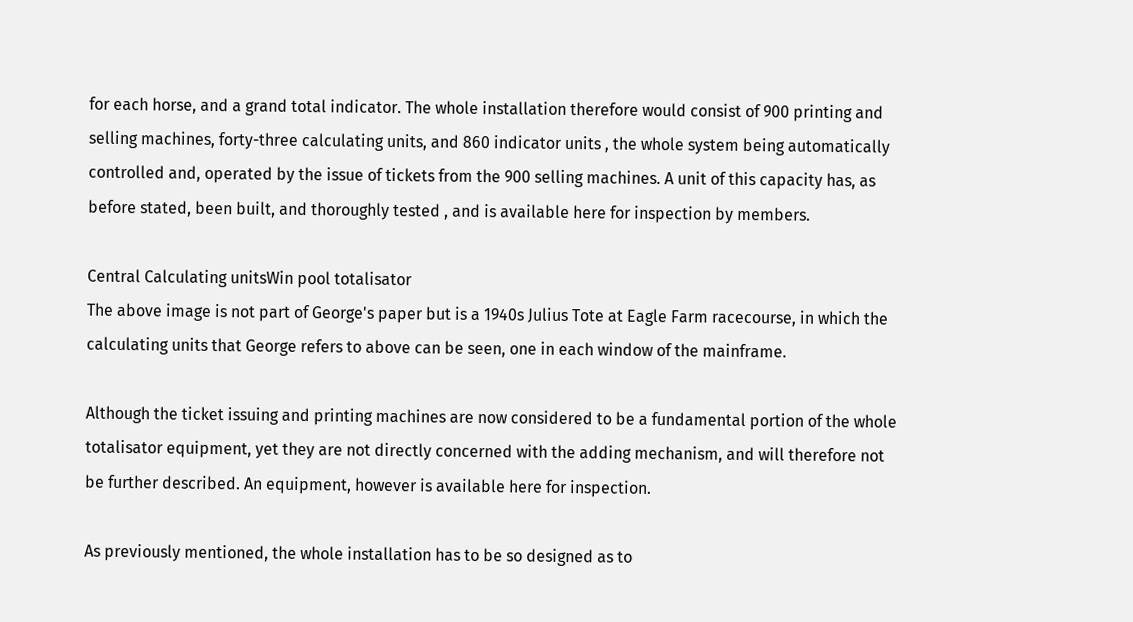for each horse, and a grand total indicator. The whole installation therefore would consist of 900 printing and selling machines, forty-three calculating units, and 860 indicator units , the whole system being automatically controlled and, operated by the issue of tickets from the 900 selling machines. A unit of this capacity has, as before stated, been built, and thoroughly tested , and is available here for inspection by members.

Central Calculating unitsWin pool totalisator
The above image is not part of George's paper but is a 1940s Julius Tote at Eagle Farm racecourse, in which the calculating units that George refers to above can be seen, one in each window of the mainframe.

Although the ticket issuing and printing machines are now considered to be a fundamental portion of the whole totalisator equipment, yet they are not directly concerned with the adding mechanism, and will therefore not be further described. An equipment, however is available here for inspection.

As previously mentioned, the whole installation has to be so designed as to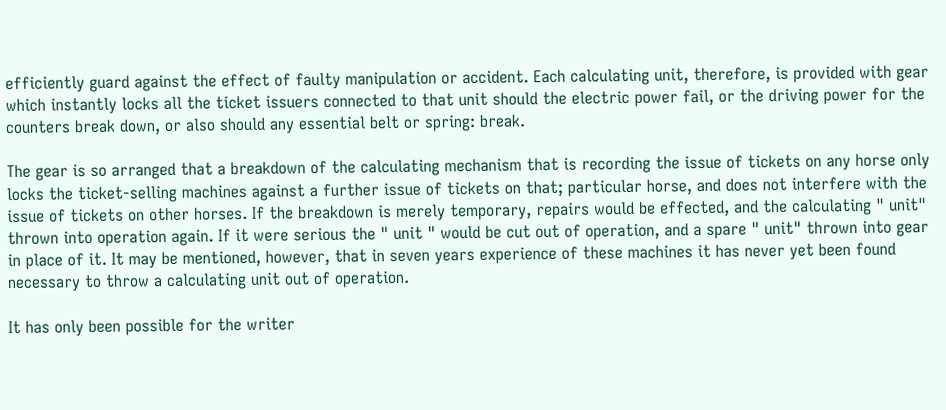efficiently guard against the effect of faulty manipulation or accident. Each calculating unit, therefore, is provided with gear which instantly locks all the ticket issuers connected to that unit should the electric power fail, or the driving power for the counters break down, or also should any essential belt or spring: break.

The gear is so arranged that a breakdown of the calculating mechanism that is recording the issue of tickets on any horse only locks the ticket-selling machines against a further issue of tickets on that; particular horse, and does not interfere with the issue of tickets on other horses. If the breakdown is merely temporary, repairs would be effected, and the calculating " unit" thrown into operation again. If it were serious the " unit " would be cut out of operation, and a spare " unit" thrown into gear in place of it. It may be mentioned, however, that in seven years experience of these machines it has never yet been found necessary to throw a calculating unit out of operation.

It has only been possible for the writer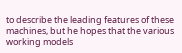to describe the leading features of these machines, but he hopes that the various working models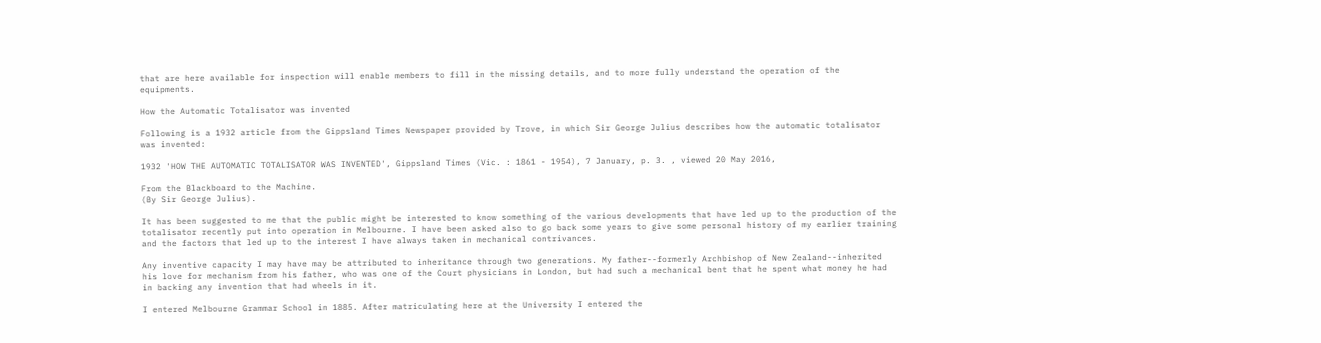that are here available for inspection will enable members to fill in the missing details, and to more fully understand the operation of the equipments.

How the Automatic Totalisator was invented

Following is a 1932 article from the Gippsland Times Newspaper provided by Trove, in which Sir George Julius describes how the automatic totalisator was invented:

1932 'HOW THE AUTOMATIC TOTALISATOR WAS INVENTED', Gippsland Times (Vic. : 1861 - 1954), 7 January, p. 3. , viewed 20 May 2016,

From the Blackboard to the Machine.
(By Sir George Julius).

It has been suggested to me that the public might be interested to know something of the various developments that have led up to the production of the totalisator recently put into operation in Melbourne. I have been asked also to go back some years to give some personal history of my earlier training and the factors that led up to the interest I have always taken in mechanical contrivances.

Any inventive capacity I may have may be attributed to inheritance through two generations. My father--formerly Archbishop of New Zealand--inherited his love for mechanism from his father, who was one of the Court physicians in London, but had such a mechanical bent that he spent what money he had in backing any invention that had wheels in it.

I entered Melbourne Grammar School in 1885. After matriculating here at the University I entered the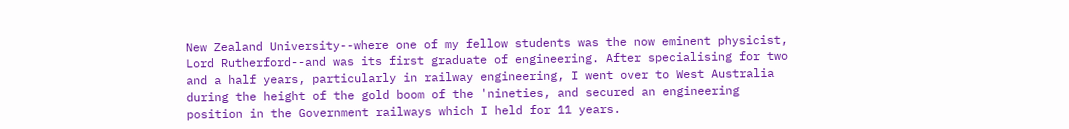New Zealand University--where one of my fellow students was the now eminent physicist, Lord Rutherford--and was its first graduate of engineering. After specialising for two and a half years, particularly in railway engineering, I went over to West Australia during the height of the gold boom of the 'nineties, and secured an engineering position in the Government railways which I held for 11 years.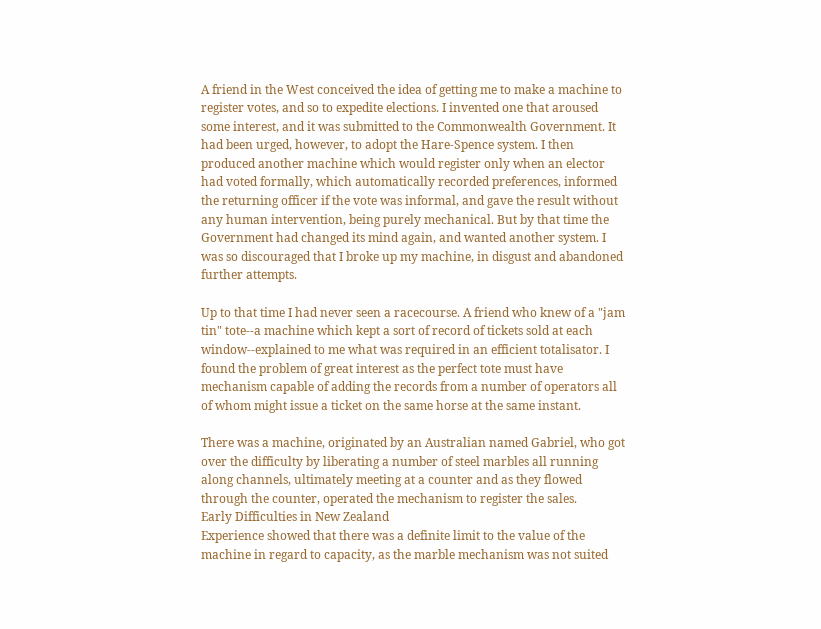A friend in the West conceived the idea of getting me to make a machine to register votes, and so to expedite elections. I invented one that aroused some interest, and it was submitted to the Commonwealth Government. It had been urged, however, to adopt the Hare-Spence system. I then produced another machine which would register only when an elector had voted formally, which automatically recorded preferences, informed the returning officer if the vote was informal, and gave the result without any human intervention, being purely mechanical. But by that time the Government had changed its mind again, and wanted another system. I was so discouraged that I broke up my machine, in disgust and abandoned further attempts.

Up to that time I had never seen a racecourse. A friend who knew of a "jam tin" tote--a machine which kept a sort of record of tickets sold at each window--explained to me what was required in an efficient totalisator. I found the problem of great interest as the perfect tote must have mechanism capable of adding the records from a number of operators all of whom might issue a ticket on the same horse at the same instant.

There was a machine, originated by an Australian named Gabriel, who got over the difficulty by liberating a number of steel marbles all running along channels, ultimately meeting at a counter and as they flowed through the counter, operated the mechanism to register the sales.
Early Difficulties in New Zealand
Experience showed that there was a definite limit to the value of the machine in regard to capacity, as the marble mechanism was not suited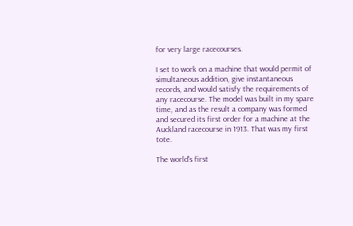for very large racecourses.

I set to work on a machine that would permit of simultaneous addition, give instantaneous records, and would satisfy the requirements of any racecourse. The model was built in my spare time, and as the result a company was formed and secured its first order for a machine at the Auckland racecourse in 1913. That was my first tote.

The world's first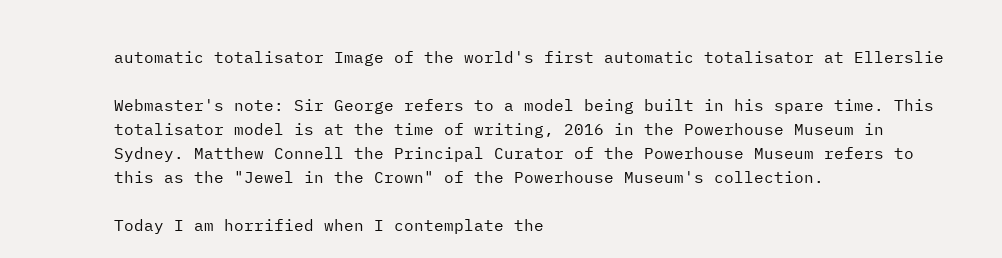automatic totalisator Image of the world's first automatic totalisator at Ellerslie

Webmaster's note: Sir George refers to a model being built in his spare time. This totalisator model is at the time of writing, 2016 in the Powerhouse Museum in Sydney. Matthew Connell the Principal Curator of the Powerhouse Museum refers to this as the "Jewel in the Crown" of the Powerhouse Museum's collection.

Today I am horrified when I contemplate the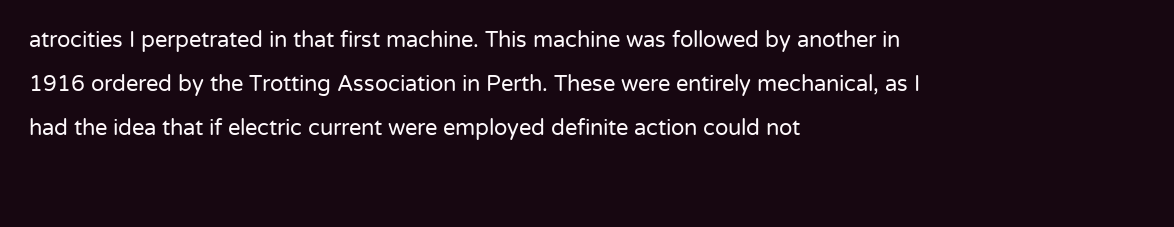atrocities I perpetrated in that first machine. This machine was followed by another in 1916 ordered by the Trotting Association in Perth. These were entirely mechanical, as I had the idea that if electric current were employed definite action could not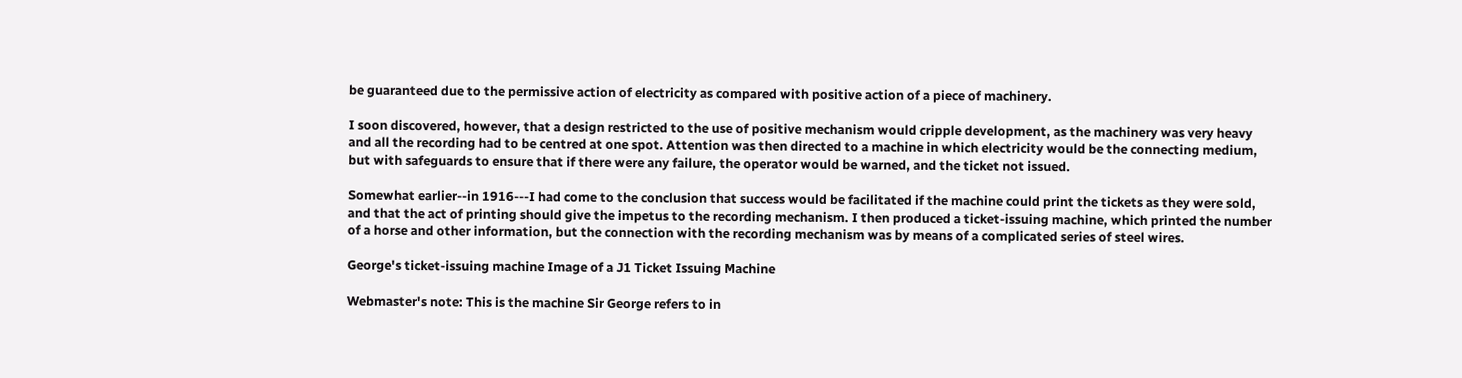be guaranteed due to the permissive action of electricity as compared with positive action of a piece of machinery.

I soon discovered, however, that a design restricted to the use of positive mechanism would cripple development, as the machinery was very heavy and all the recording had to be centred at one spot. Attention was then directed to a machine in which electricity would be the connecting medium, but with safeguards to ensure that if there were any failure, the operator would be warned, and the ticket not issued.

Somewhat earlier--in 1916---I had come to the conclusion that success would be facilitated if the machine could print the tickets as they were sold, and that the act of printing should give the impetus to the recording mechanism. I then produced a ticket-issuing machine, which printed the number of a horse and other information, but the connection with the recording mechanism was by means of a complicated series of steel wires.

George's ticket-issuing machine Image of a J1 Ticket Issuing Machine

Webmaster's note: This is the machine Sir George refers to in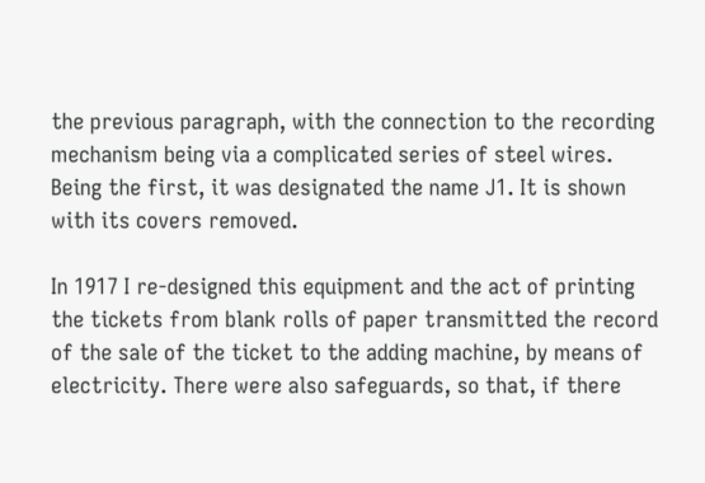the previous paragraph, with the connection to the recording mechanism being via a complicated series of steel wires. Being the first, it was designated the name J1. It is shown with its covers removed.

In 1917 I re-designed this equipment and the act of printing the tickets from blank rolls of paper transmitted the record of the sale of the ticket to the adding machine, by means of electricity. There were also safeguards, so that, if there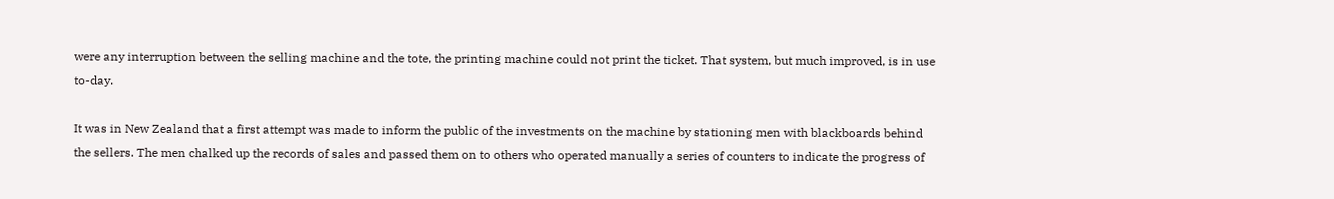were any interruption between the selling machine and the tote, the printing machine could not print the ticket. That system, but much improved, is in use to-day.

It was in New Zealand that a first attempt was made to inform the public of the investments on the machine by stationing men with blackboards behind the sellers. The men chalked up the records of sales and passed them on to others who operated manually a series of counters to indicate the progress of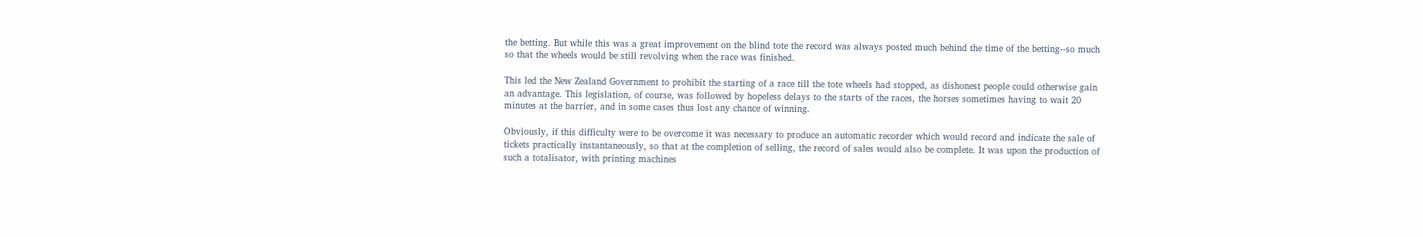the betting. But while this was a great improvement on the blind tote the record was always posted much behind the time of the betting--so much so that the wheels would be still revolving when the race was finished.

This led the New Zealand Government to prohibit the starting of a race till the tote wheels had stopped, as dishonest people could otherwise gain an advantage. This legislation, of course, was followed by hopeless delays to the starts of the races, the horses sometimes having to wait 20 minutes at the barrier, and in some cases thus lost any chance of winning.

Obviously, if this difficulty were to be overcome it was necessary to produce an automatic recorder which would record and indicate the sale of tickets practically instantaneously, so that at the completion of selling, the record of sales would also be complete. It was upon the production of such a totalisator, with printing machines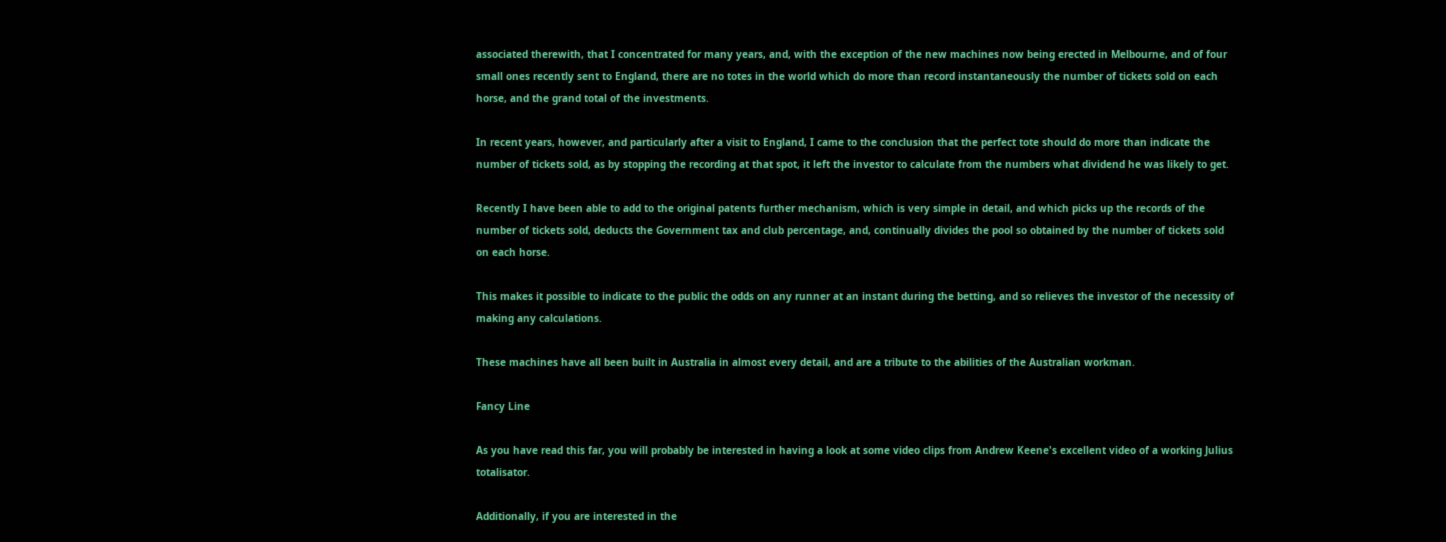associated therewith, that I concentrated for many years, and, with the exception of the new machines now being erected in Melbourne, and of four small ones recently sent to England, there are no totes in the world which do more than record instantaneously the number of tickets sold on each horse, and the grand total of the investments.

In recent years, however, and particularly after a visit to England, I came to the conclusion that the perfect tote should do more than indicate the number of tickets sold, as by stopping the recording at that spot, it left the investor to calculate from the numbers what dividend he was likely to get.

Recently I have been able to add to the original patents further mechanism, which is very simple in detail, and which picks up the records of the number of tickets sold, deducts the Government tax and club percentage, and, continually divides the pool so obtained by the number of tickets sold on each horse.

This makes it possible to indicate to the public the odds on any runner at an instant during the betting, and so relieves the investor of the necessity of making any calculations.

These machines have all been built in Australia in almost every detail, and are a tribute to the abilities of the Australian workman.

Fancy Line

As you have read this far, you will probably be interested in having a look at some video clips from Andrew Keene's excellent video of a working Julius totalisator.

Additionally, if you are interested in the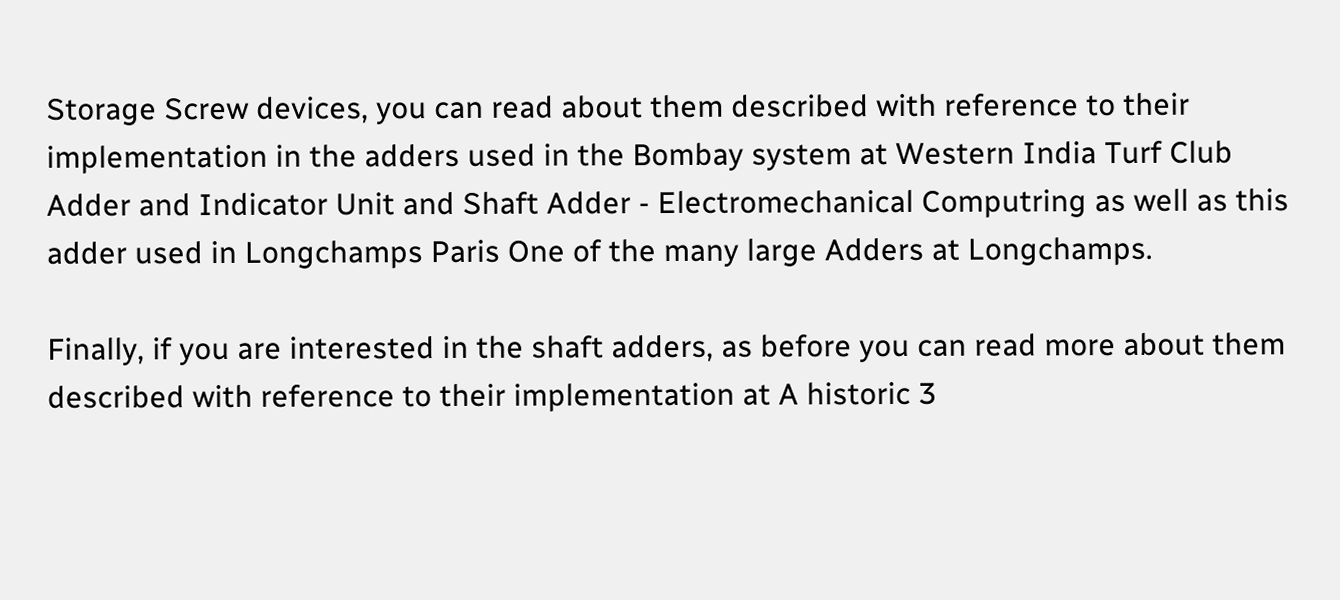Storage Screw devices, you can read about them described with reference to their implementation in the adders used in the Bombay system at Western India Turf Club Adder and Indicator Unit and Shaft Adder - Electromechanical Computring as well as this adder used in Longchamps Paris One of the many large Adders at Longchamps.

Finally, if you are interested in the shaft adders, as before you can read more about them described with reference to their implementation at A historic 3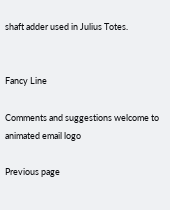shaft adder used in Julius Totes.


Fancy Line

Comments and suggestions welcome to animated email logo

Previous page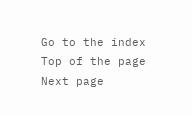Go to the index Top of the page Next page